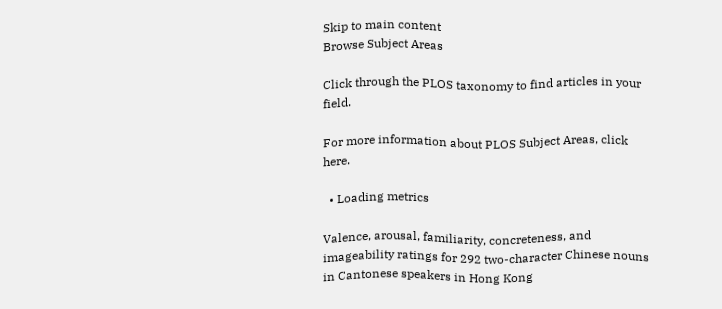Skip to main content
Browse Subject Areas

Click through the PLOS taxonomy to find articles in your field.

For more information about PLOS Subject Areas, click here.

  • Loading metrics

Valence, arousal, familiarity, concreteness, and imageability ratings for 292 two-character Chinese nouns in Cantonese speakers in Hong Kong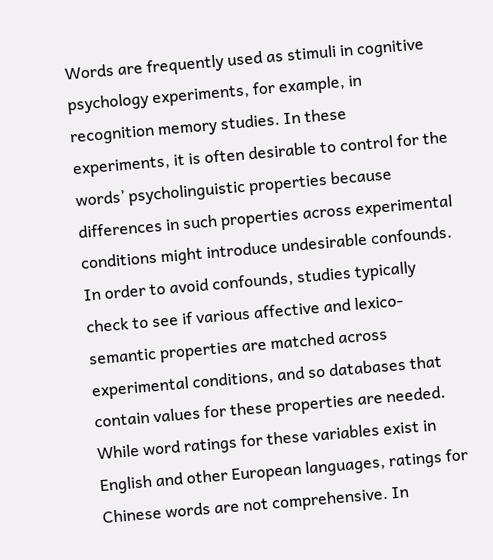Words are frequently used as stimuli in cognitive psychology experiments, for example, in recognition memory studies. In these experiments, it is often desirable to control for the words’ psycholinguistic properties because differences in such properties across experimental conditions might introduce undesirable confounds. In order to avoid confounds, studies typically check to see if various affective and lexico-semantic properties are matched across experimental conditions, and so databases that contain values for these properties are needed. While word ratings for these variables exist in English and other European languages, ratings for Chinese words are not comprehensive. In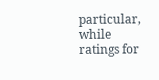particular, while ratings for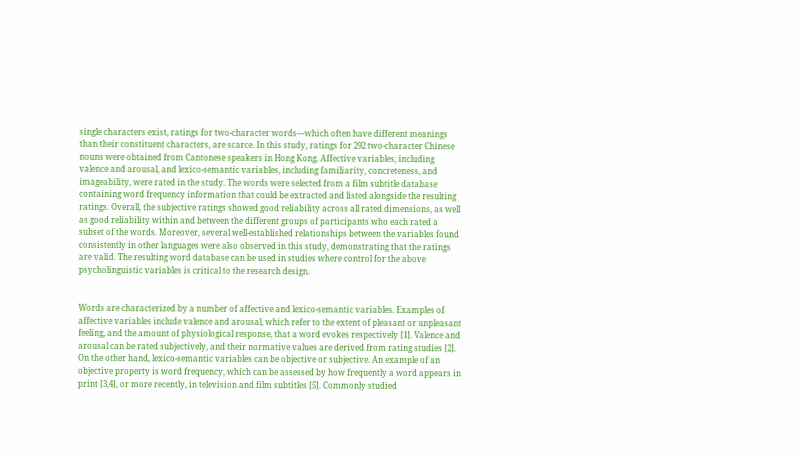single characters exist, ratings for two-character words—which often have different meanings than their constituent characters, are scarce. In this study, ratings for 292 two-character Chinese nouns were obtained from Cantonese speakers in Hong Kong. Affective variables, including valence and arousal, and lexico-semantic variables, including familiarity, concreteness, and imageability, were rated in the study. The words were selected from a film subtitle database containing word frequency information that could be extracted and listed alongside the resulting ratings. Overall, the subjective ratings showed good reliability across all rated dimensions, as well as good reliability within and between the different groups of participants who each rated a subset of the words. Moreover, several well-established relationships between the variables found consistently in other languages were also observed in this study, demonstrating that the ratings are valid. The resulting word database can be used in studies where control for the above psycholinguistic variables is critical to the research design.


Words are characterized by a number of affective and lexico-semantic variables. Examples of affective variables include valence and arousal, which refer to the extent of pleasant or unpleasant feeling, and the amount of physiological response, that a word evokes respectively [1]. Valence and arousal can be rated subjectively, and their normative values are derived from rating studies [2]. On the other hand, lexico-semantic variables can be objective or subjective. An example of an objective property is word frequency, which can be assessed by how frequently a word appears in print [3,4], or more recently, in television and film subtitles [5]. Commonly studied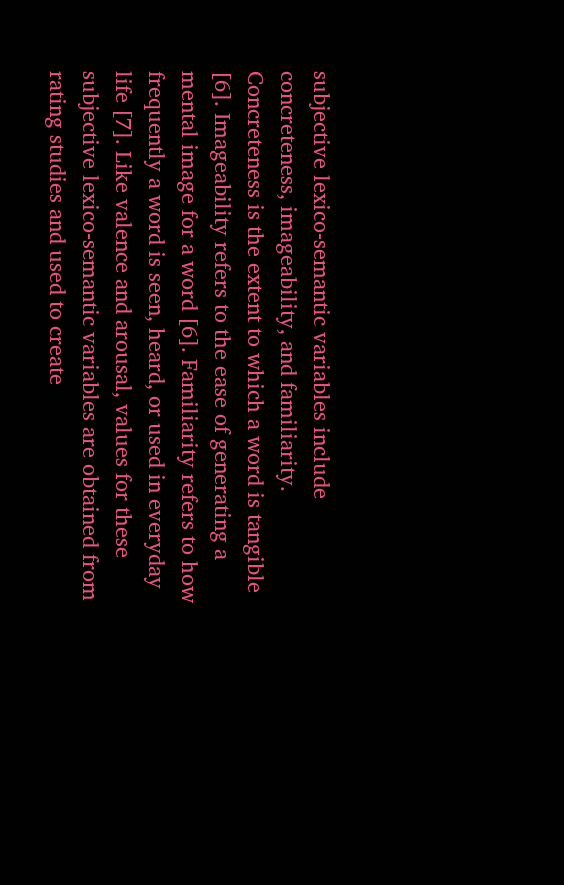subjective lexico-semantic variables include concreteness, imageability, and familiarity. Concreteness is the extent to which a word is tangible [6]. Imageability refers to the ease of generating a mental image for a word [6]. Familiarity refers to how frequently a word is seen, heard, or used in everyday life [7]. Like valence and arousal, values for these subjective lexico-semantic variables are obtained from rating studies and used to create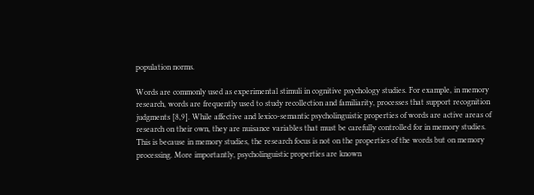population norms.

Words are commonly used as experimental stimuli in cognitive psychology studies. For example, in memory research, words are frequently used to study recollection and familiarity, processes that support recognition judgments [8,9]. While affective and lexico-semantic psycholinguistic properties of words are active areas of research on their own, they are nuisance variables that must be carefully controlled for in memory studies. This is because in memory studies, the research focus is not on the properties of the words but on memory processing. More importantly, psycholinguistic properties are known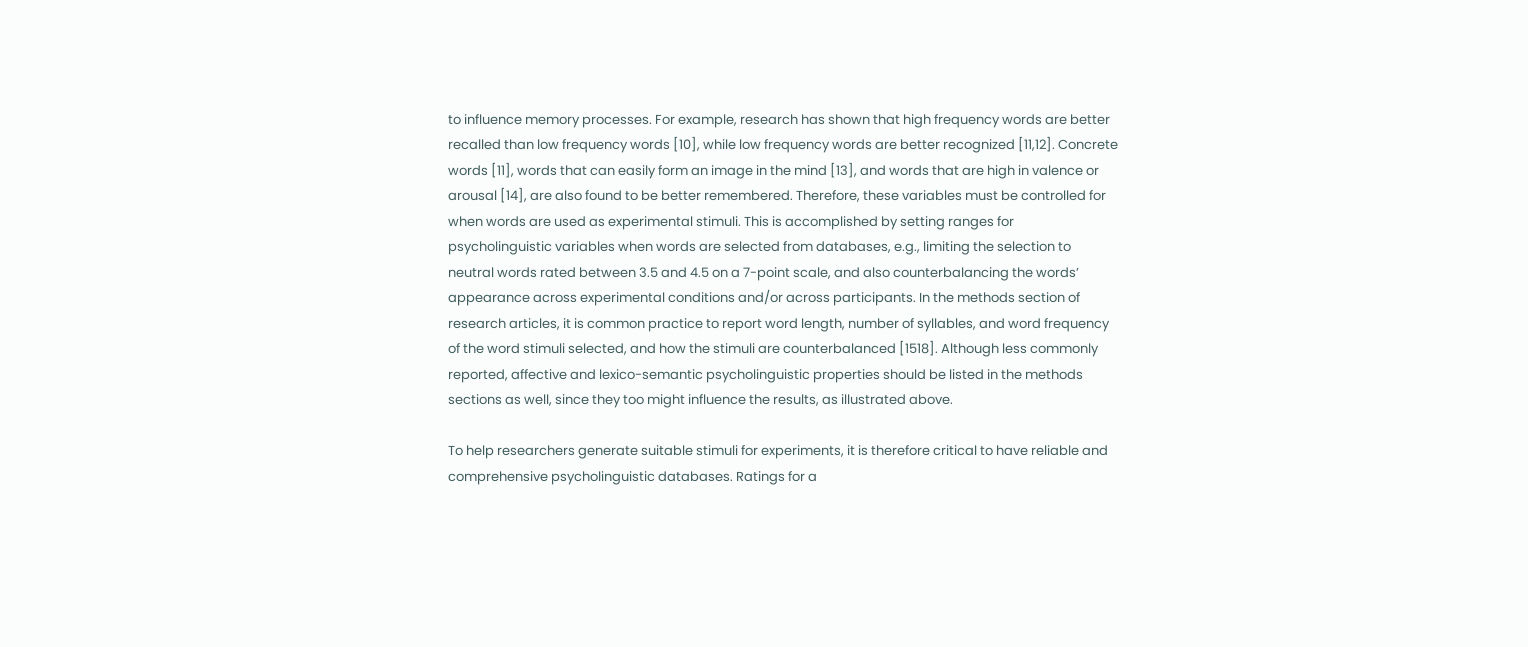to influence memory processes. For example, research has shown that high frequency words are better recalled than low frequency words [10], while low frequency words are better recognized [11,12]. Concrete words [11], words that can easily form an image in the mind [13], and words that are high in valence or arousal [14], are also found to be better remembered. Therefore, these variables must be controlled for when words are used as experimental stimuli. This is accomplished by setting ranges for psycholinguistic variables when words are selected from databases, e.g., limiting the selection to neutral words rated between 3.5 and 4.5 on a 7-point scale, and also counterbalancing the words’ appearance across experimental conditions and/or across participants. In the methods section of research articles, it is common practice to report word length, number of syllables, and word frequency of the word stimuli selected, and how the stimuli are counterbalanced [1518]. Although less commonly reported, affective and lexico-semantic psycholinguistic properties should be listed in the methods sections as well, since they too might influence the results, as illustrated above.

To help researchers generate suitable stimuli for experiments, it is therefore critical to have reliable and comprehensive psycholinguistic databases. Ratings for a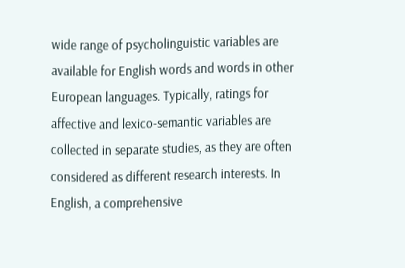wide range of psycholinguistic variables are available for English words and words in other European languages. Typically, ratings for affective and lexico-semantic variables are collected in separate studies, as they are often considered as different research interests. In English, a comprehensive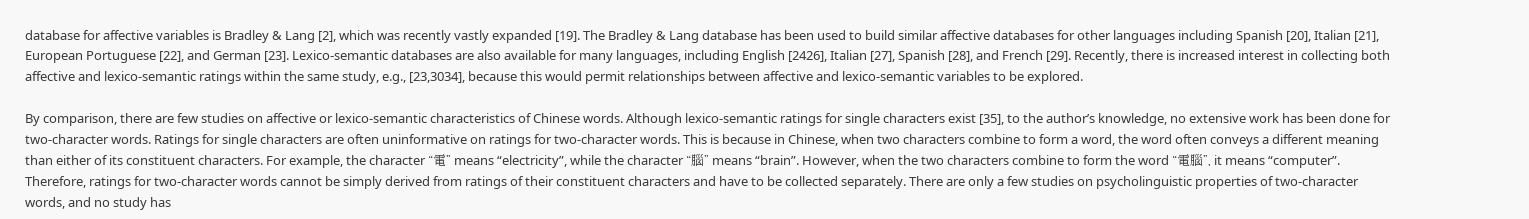database for affective variables is Bradley & Lang [2], which was recently vastly expanded [19]. The Bradley & Lang database has been used to build similar affective databases for other languages including Spanish [20], Italian [21], European Portuguese [22], and German [23]. Lexico-semantic databases are also available for many languages, including English [2426], Italian [27], Spanish [28], and French [29]. Recently, there is increased interest in collecting both affective and lexico-semantic ratings within the same study, e.g., [23,3034], because this would permit relationships between affective and lexico-semantic variables to be explored.

By comparison, there are few studies on affective or lexico-semantic characteristics of Chinese words. Although lexico-semantic ratings for single characters exist [35], to the author’s knowledge, no extensive work has been done for two-character words. Ratings for single characters are often uninformative on ratings for two-character words. This is because in Chinese, when two characters combine to form a word, the word often conveys a different meaning than either of its constituent characters. For example, the character “電” means “electricity”, while the character “腦” means “brain”. However, when the two characters combine to form the word “電腦”, it means “computer”. Therefore, ratings for two-character words cannot be simply derived from ratings of their constituent characters and have to be collected separately. There are only a few studies on psycholinguistic properties of two-character words, and no study has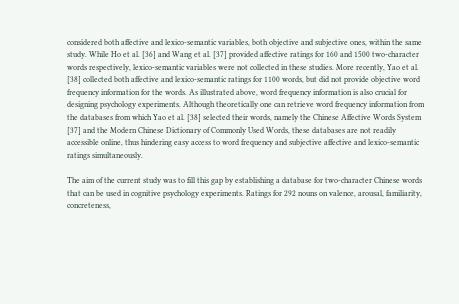considered both affective and lexico-semantic variables, both objective and subjective ones, within the same study. While Ho et al. [36] and Wang et al. [37] provided affective ratings for 160 and 1500 two-character words respectively, lexico-semantic variables were not collected in these studies. More recently, Yao et al. [38] collected both affective and lexico-semantic ratings for 1100 words, but did not provide objective word frequency information for the words. As illustrated above, word frequency information is also crucial for designing psychology experiments. Although theoretically one can retrieve word frequency information from the databases from which Yao et al. [38] selected their words, namely the Chinese Affective Words System [37] and the Modern Chinese Dictionary of Commonly Used Words, these databases are not readily accessible online, thus hindering easy access to word frequency and subjective affective and lexico-semantic ratings simultaneously.

The aim of the current study was to fill this gap by establishing a database for two-character Chinese words that can be used in cognitive psychology experiments. Ratings for 292 nouns on valence, arousal, familiarity, concreteness,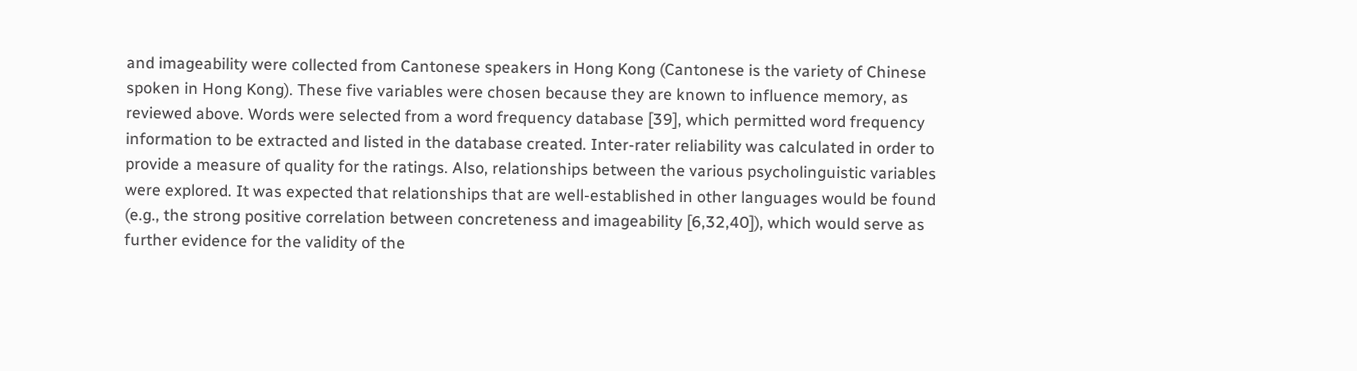and imageability were collected from Cantonese speakers in Hong Kong (Cantonese is the variety of Chinese spoken in Hong Kong). These five variables were chosen because they are known to influence memory, as reviewed above. Words were selected from a word frequency database [39], which permitted word frequency information to be extracted and listed in the database created. Inter-rater reliability was calculated in order to provide a measure of quality for the ratings. Also, relationships between the various psycholinguistic variables were explored. It was expected that relationships that are well-established in other languages would be found (e.g., the strong positive correlation between concreteness and imageability [6,32,40]), which would serve as further evidence for the validity of the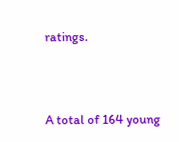ratings.



A total of 164 young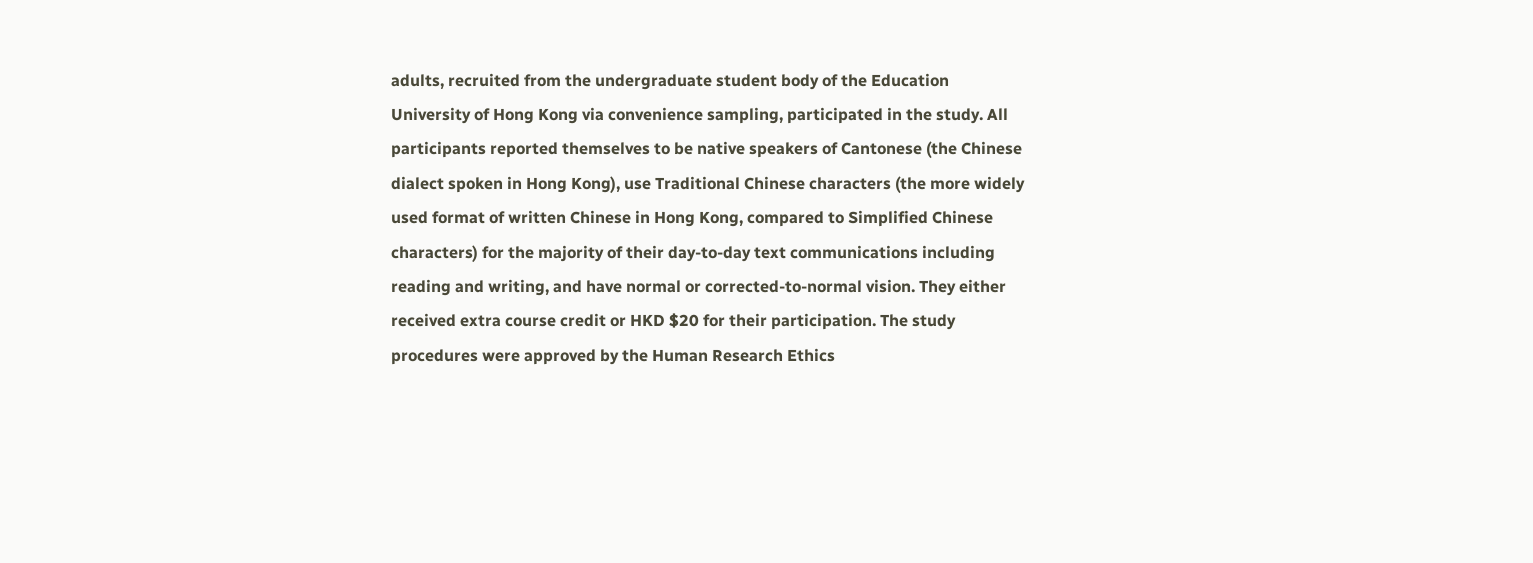adults, recruited from the undergraduate student body of the Education University of Hong Kong via convenience sampling, participated in the study. All participants reported themselves to be native speakers of Cantonese (the Chinese dialect spoken in Hong Kong), use Traditional Chinese characters (the more widely used format of written Chinese in Hong Kong, compared to Simplified Chinese characters) for the majority of their day-to-day text communications including reading and writing, and have normal or corrected-to-normal vision. They either received extra course credit or HKD $20 for their participation. The study procedures were approved by the Human Research Ethics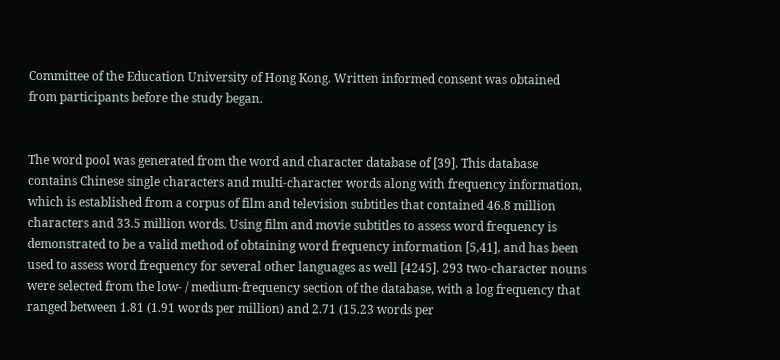Committee of the Education University of Hong Kong. Written informed consent was obtained from participants before the study began.


The word pool was generated from the word and character database of [39]. This database contains Chinese single characters and multi-character words along with frequency information, which is established from a corpus of film and television subtitles that contained 46.8 million characters and 33.5 million words. Using film and movie subtitles to assess word frequency is demonstrated to be a valid method of obtaining word frequency information [5,41], and has been used to assess word frequency for several other languages as well [4245]. 293 two-character nouns were selected from the low- / medium-frequency section of the database, with a log frequency that ranged between 1.81 (1.91 words per million) and 2.71 (15.23 words per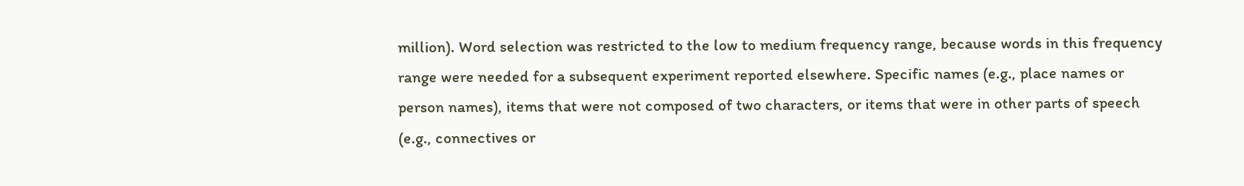million). Word selection was restricted to the low to medium frequency range, because words in this frequency range were needed for a subsequent experiment reported elsewhere. Specific names (e.g., place names or person names), items that were not composed of two characters, or items that were in other parts of speech (e.g., connectives or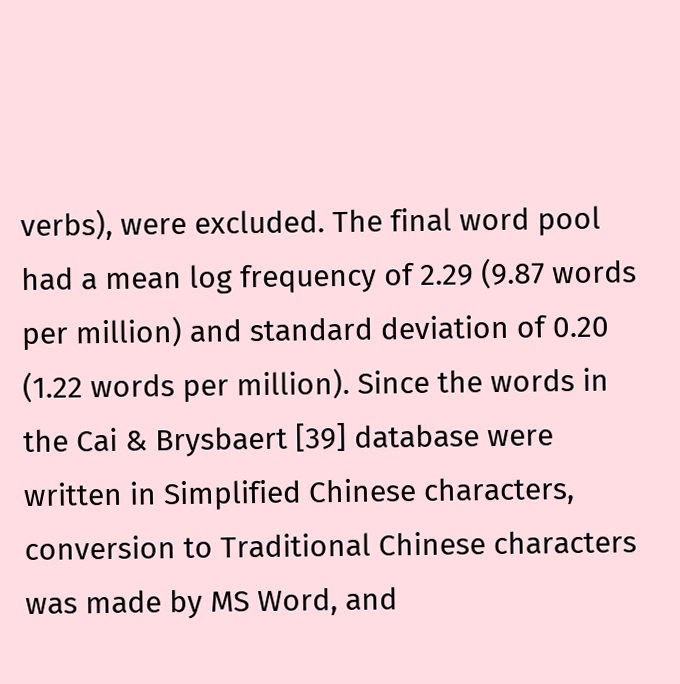verbs), were excluded. The final word pool had a mean log frequency of 2.29 (9.87 words per million) and standard deviation of 0.20 (1.22 words per million). Since the words in the Cai & Brysbaert [39] database were written in Simplified Chinese characters, conversion to Traditional Chinese characters was made by MS Word, and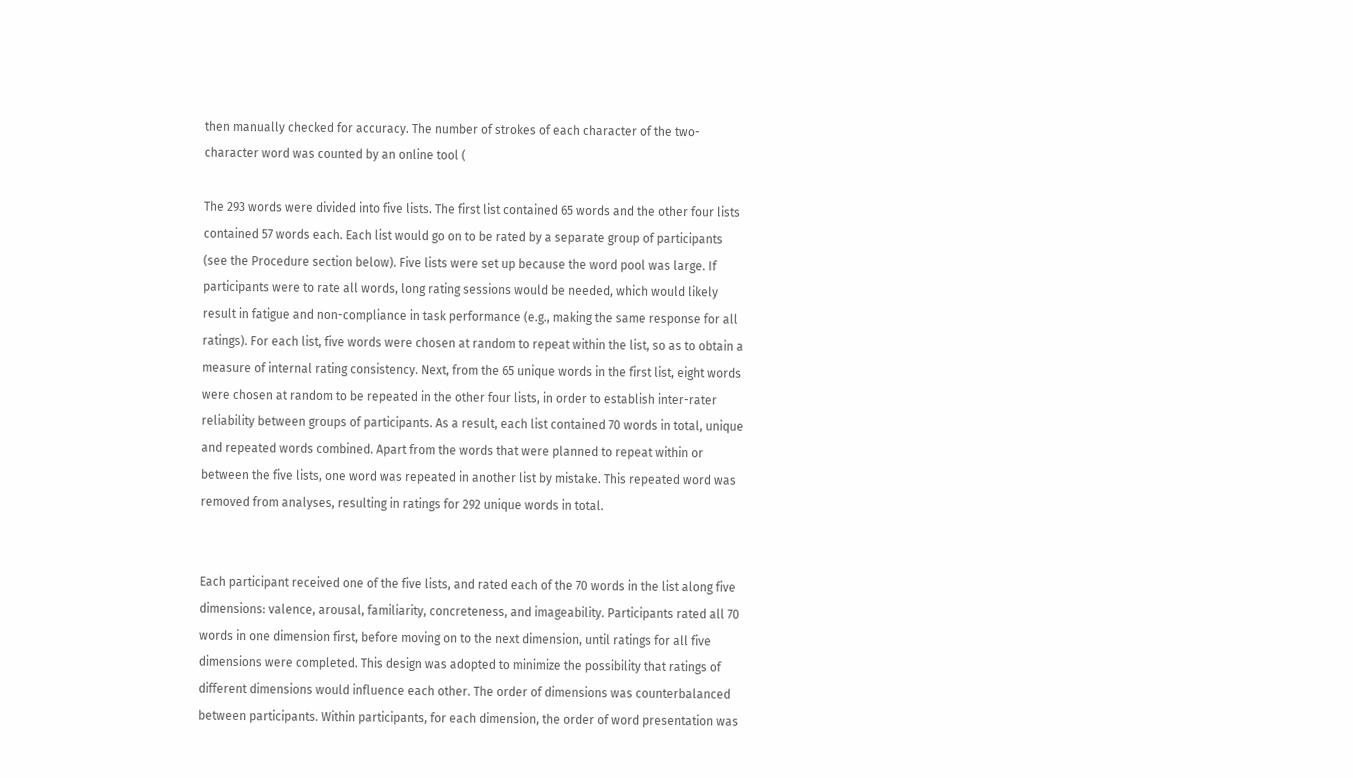then manually checked for accuracy. The number of strokes of each character of the two-character word was counted by an online tool (

The 293 words were divided into five lists. The first list contained 65 words and the other four lists contained 57 words each. Each list would go on to be rated by a separate group of participants (see the Procedure section below). Five lists were set up because the word pool was large. If participants were to rate all words, long rating sessions would be needed, which would likely result in fatigue and non-compliance in task performance (e.g., making the same response for all ratings). For each list, five words were chosen at random to repeat within the list, so as to obtain a measure of internal rating consistency. Next, from the 65 unique words in the first list, eight words were chosen at random to be repeated in the other four lists, in order to establish inter-rater reliability between groups of participants. As a result, each list contained 70 words in total, unique and repeated words combined. Apart from the words that were planned to repeat within or between the five lists, one word was repeated in another list by mistake. This repeated word was removed from analyses, resulting in ratings for 292 unique words in total.


Each participant received one of the five lists, and rated each of the 70 words in the list along five dimensions: valence, arousal, familiarity, concreteness, and imageability. Participants rated all 70 words in one dimension first, before moving on to the next dimension, until ratings for all five dimensions were completed. This design was adopted to minimize the possibility that ratings of different dimensions would influence each other. The order of dimensions was counterbalanced between participants. Within participants, for each dimension, the order of word presentation was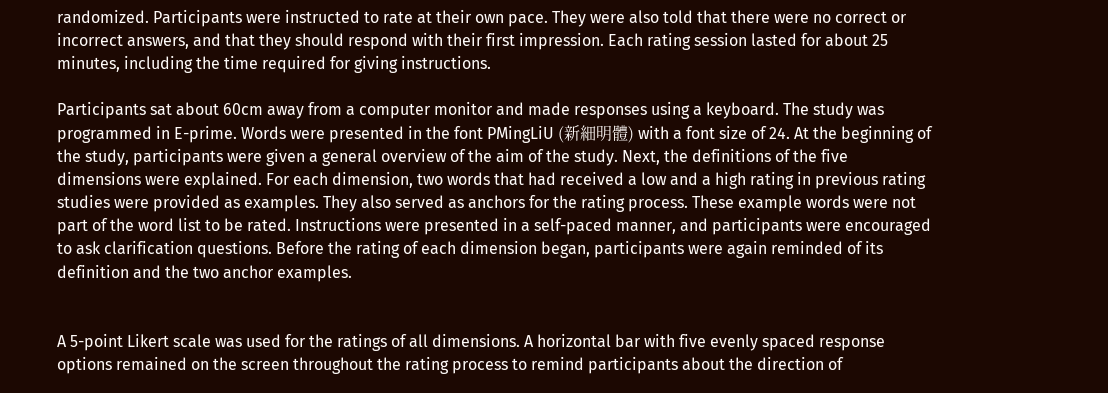randomized. Participants were instructed to rate at their own pace. They were also told that there were no correct or incorrect answers, and that they should respond with their first impression. Each rating session lasted for about 25 minutes, including the time required for giving instructions.

Participants sat about 60cm away from a computer monitor and made responses using a keyboard. The study was programmed in E-prime. Words were presented in the font PMingLiU (新細明體) with a font size of 24. At the beginning of the study, participants were given a general overview of the aim of the study. Next, the definitions of the five dimensions were explained. For each dimension, two words that had received a low and a high rating in previous rating studies were provided as examples. They also served as anchors for the rating process. These example words were not part of the word list to be rated. Instructions were presented in a self-paced manner, and participants were encouraged to ask clarification questions. Before the rating of each dimension began, participants were again reminded of its definition and the two anchor examples.


A 5-point Likert scale was used for the ratings of all dimensions. A horizontal bar with five evenly spaced response options remained on the screen throughout the rating process to remind participants about the direction of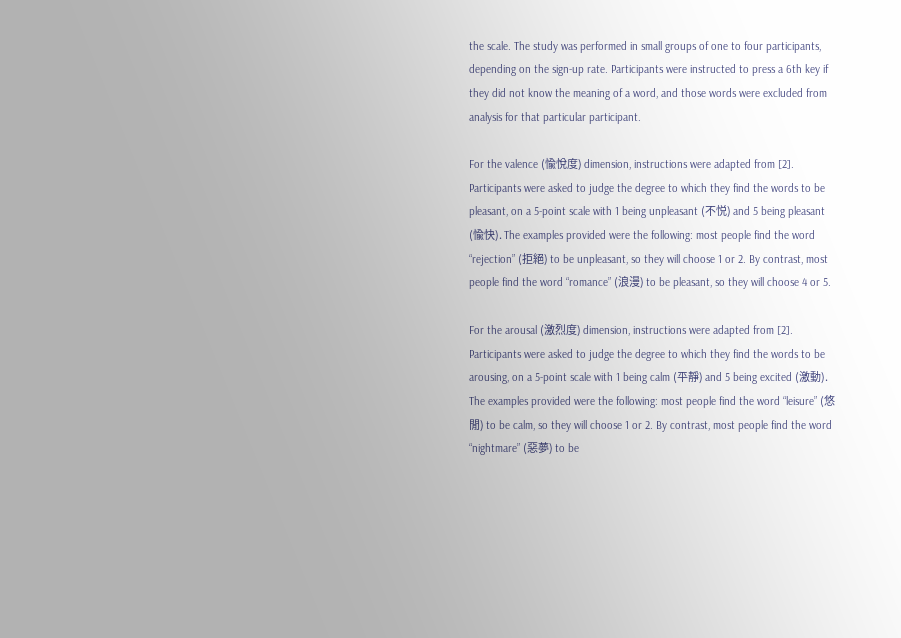the scale. The study was performed in small groups of one to four participants, depending on the sign-up rate. Participants were instructed to press a 6th key if they did not know the meaning of a word, and those words were excluded from analysis for that particular participant.

For the valence (愉悅度) dimension, instructions were adapted from [2]. Participants were asked to judge the degree to which they find the words to be pleasant, on a 5-point scale with 1 being unpleasant (不悦) and 5 being pleasant (愉快). The examples provided were the following: most people find the word “rejection” (拒絕) to be unpleasant, so they will choose 1 or 2. By contrast, most people find the word “romance” (浪漫) to be pleasant, so they will choose 4 or 5.

For the arousal (激烈度) dimension, instructions were adapted from [2]. Participants were asked to judge the degree to which they find the words to be arousing, on a 5-point scale with 1 being calm (平靜) and 5 being excited (激動). The examples provided were the following: most people find the word “leisure” (悠閒) to be calm, so they will choose 1 or 2. By contrast, most people find the word “nightmare” (惡夢) to be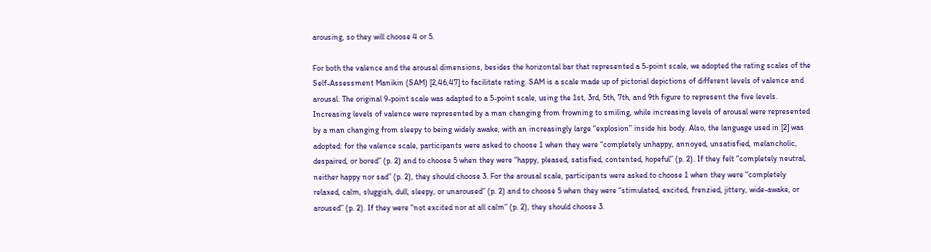arousing, so they will choose 4 or 5.

For both the valence and the arousal dimensions, besides the horizontal bar that represented a 5-point scale, we adopted the rating scales of the Self-Assessment Manikin (SAM) [2,46,47] to facilitate rating. SAM is a scale made up of pictorial depictions of different levels of valence and arousal. The original 9-point scale was adapted to a 5-point scale, using the 1st, 3rd, 5th, 7th, and 9th figure to represent the five levels. Increasing levels of valence were represented by a man changing from frowning to smiling, while increasing levels of arousal were represented by a man changing from sleepy to being widely awake, with an increasingly large “explosion” inside his body. Also, the language used in [2] was adopted: for the valence scale, participants were asked to choose 1 when they were “completely unhappy, annoyed, unsatisfied, melancholic, despaired, or bored” (p. 2) and to choose 5 when they were “happy, pleased, satisfied, contented, hopeful” (p. 2). If they felt “completely neutral, neither happy nor sad” (p. 2), they should choose 3. For the arousal scale, participants were asked to choose 1 when they were “completely relaxed, calm, sluggish, dull, sleepy, or unaroused” (p. 2) and to choose 5 when they were “stimulated, excited, frenzied, jittery, wide-awake, or aroused” (p. 2). If they were “not excited nor at all calm” (p. 2), they should choose 3.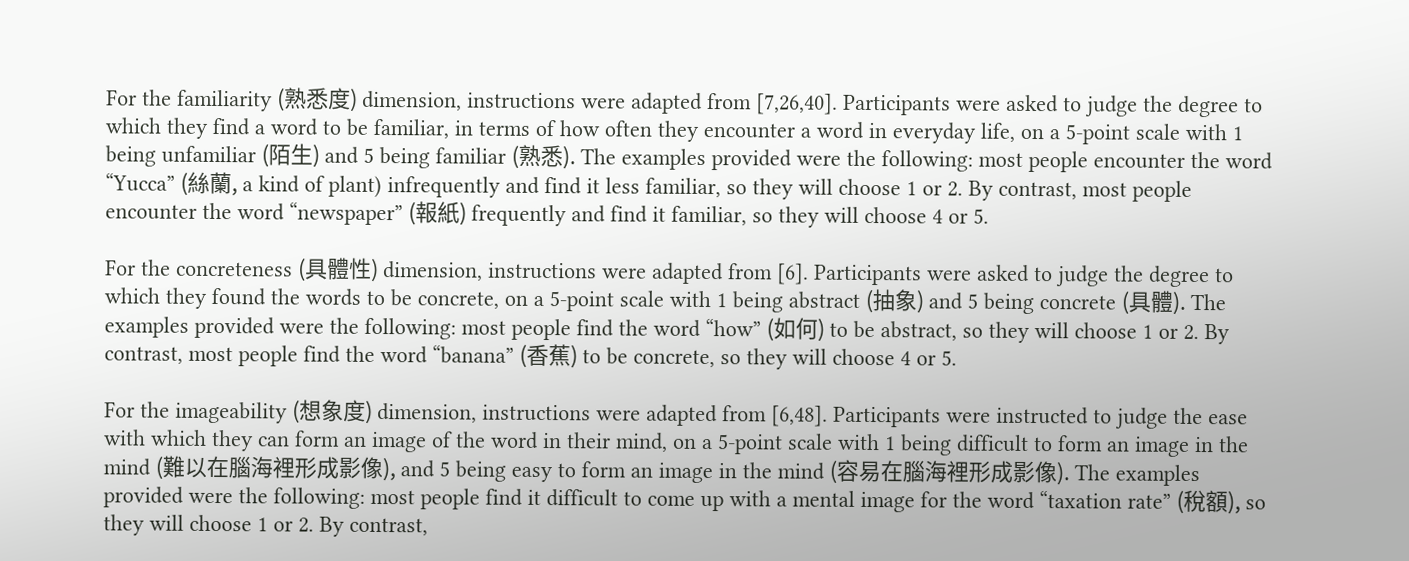For the familiarity (熟悉度) dimension, instructions were adapted from [7,26,40]. Participants were asked to judge the degree to which they find a word to be familiar, in terms of how often they encounter a word in everyday life, on a 5-point scale with 1 being unfamiliar (陌生) and 5 being familiar (熟悉). The examples provided were the following: most people encounter the word “Yucca” (絲蘭, a kind of plant) infrequently and find it less familiar, so they will choose 1 or 2. By contrast, most people encounter the word “newspaper” (報紙) frequently and find it familiar, so they will choose 4 or 5.

For the concreteness (具體性) dimension, instructions were adapted from [6]. Participants were asked to judge the degree to which they found the words to be concrete, on a 5-point scale with 1 being abstract (抽象) and 5 being concrete (具體). The examples provided were the following: most people find the word “how” (如何) to be abstract, so they will choose 1 or 2. By contrast, most people find the word “banana” (香蕉) to be concrete, so they will choose 4 or 5.

For the imageability (想象度) dimension, instructions were adapted from [6,48]. Participants were instructed to judge the ease with which they can form an image of the word in their mind, on a 5-point scale with 1 being difficult to form an image in the mind (難以在腦海裡形成影像), and 5 being easy to form an image in the mind (容易在腦海裡形成影像). The examples provided were the following: most people find it difficult to come up with a mental image for the word “taxation rate” (稅額), so they will choose 1 or 2. By contrast,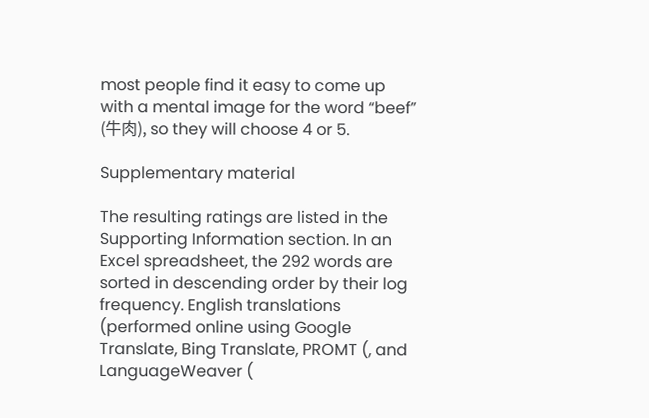most people find it easy to come up with a mental image for the word “beef” (牛肉), so they will choose 4 or 5.

Supplementary material

The resulting ratings are listed in the Supporting Information section. In an Excel spreadsheet, the 292 words are sorted in descending order by their log frequency. English translations (performed online using Google Translate, Bing Translate, PROMT (, and LanguageWeaver (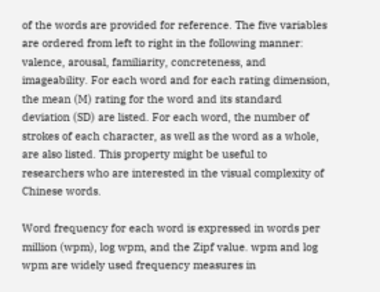of the words are provided for reference. The five variables are ordered from left to right in the following manner: valence, arousal, familiarity, concreteness, and imageability. For each word and for each rating dimension, the mean (M) rating for the word and its standard deviation (SD) are listed. For each word, the number of strokes of each character, as well as the word as a whole, are also listed. This property might be useful to researchers who are interested in the visual complexity of Chinese words.

Word frequency for each word is expressed in words per million (wpm), log wpm, and the Zipf value. wpm and log wpm are widely used frequency measures in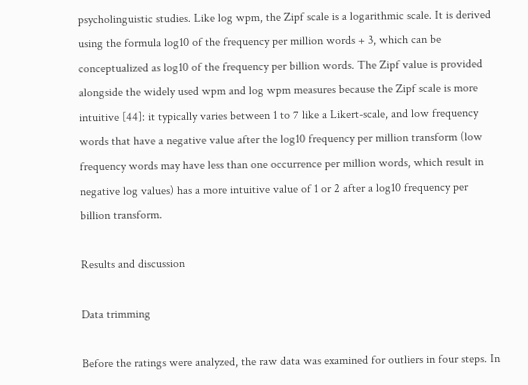psycholinguistic studies. Like log wpm, the Zipf scale is a logarithmic scale. It is derived using the formula log10 of the frequency per million words + 3, which can be conceptualized as log10 of the frequency per billion words. The Zipf value is provided alongside the widely used wpm and log wpm measures because the Zipf scale is more intuitive [44]: it typically varies between 1 to 7 like a Likert-scale, and low frequency words that have a negative value after the log10 frequency per million transform (low frequency words may have less than one occurrence per million words, which result in negative log values) has a more intuitive value of 1 or 2 after a log10 frequency per billion transform.

Results and discussion

Data trimming

Before the ratings were analyzed, the raw data was examined for outliers in four steps. In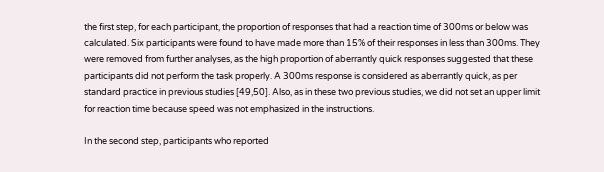the first step, for each participant, the proportion of responses that had a reaction time of 300ms or below was calculated. Six participants were found to have made more than 15% of their responses in less than 300ms. They were removed from further analyses, as the high proportion of aberrantly quick responses suggested that these participants did not perform the task properly. A 300ms response is considered as aberrantly quick, as per standard practice in previous studies [49,50]. Also, as in these two previous studies, we did not set an upper limit for reaction time because speed was not emphasized in the instructions.

In the second step, participants who reported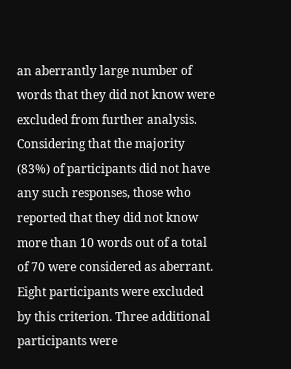an aberrantly large number of words that they did not know were excluded from further analysis. Considering that the majority (83%) of participants did not have any such responses, those who reported that they did not know more than 10 words out of a total of 70 were considered as aberrant. Eight participants were excluded by this criterion. Three additional participants were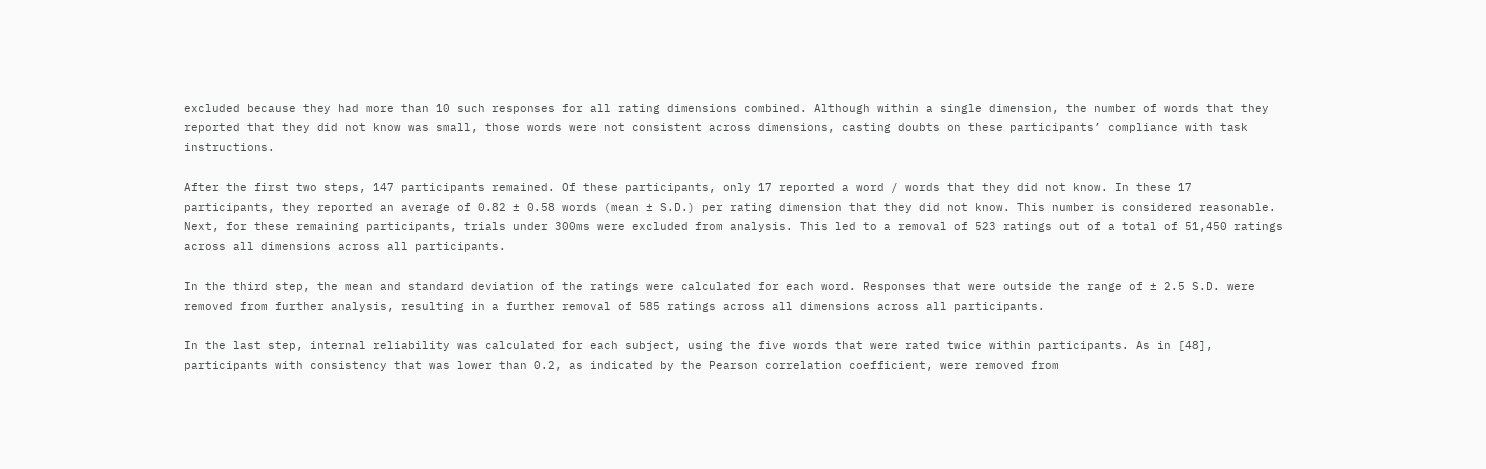excluded because they had more than 10 such responses for all rating dimensions combined. Although within a single dimension, the number of words that they reported that they did not know was small, those words were not consistent across dimensions, casting doubts on these participants’ compliance with task instructions.

After the first two steps, 147 participants remained. Of these participants, only 17 reported a word / words that they did not know. In these 17 participants, they reported an average of 0.82 ± 0.58 words (mean ± S.D.) per rating dimension that they did not know. This number is considered reasonable. Next, for these remaining participants, trials under 300ms were excluded from analysis. This led to a removal of 523 ratings out of a total of 51,450 ratings across all dimensions across all participants.

In the third step, the mean and standard deviation of the ratings were calculated for each word. Responses that were outside the range of ± 2.5 S.D. were removed from further analysis, resulting in a further removal of 585 ratings across all dimensions across all participants.

In the last step, internal reliability was calculated for each subject, using the five words that were rated twice within participants. As in [48], participants with consistency that was lower than 0.2, as indicated by the Pearson correlation coefficient, were removed from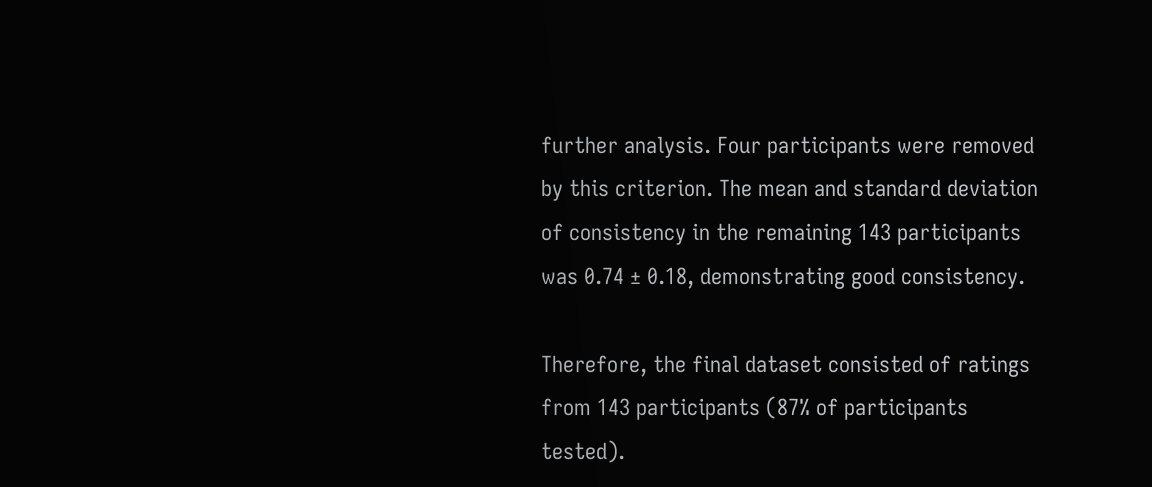further analysis. Four participants were removed by this criterion. The mean and standard deviation of consistency in the remaining 143 participants was 0.74 ± 0.18, demonstrating good consistency.

Therefore, the final dataset consisted of ratings from 143 participants (87% of participants tested).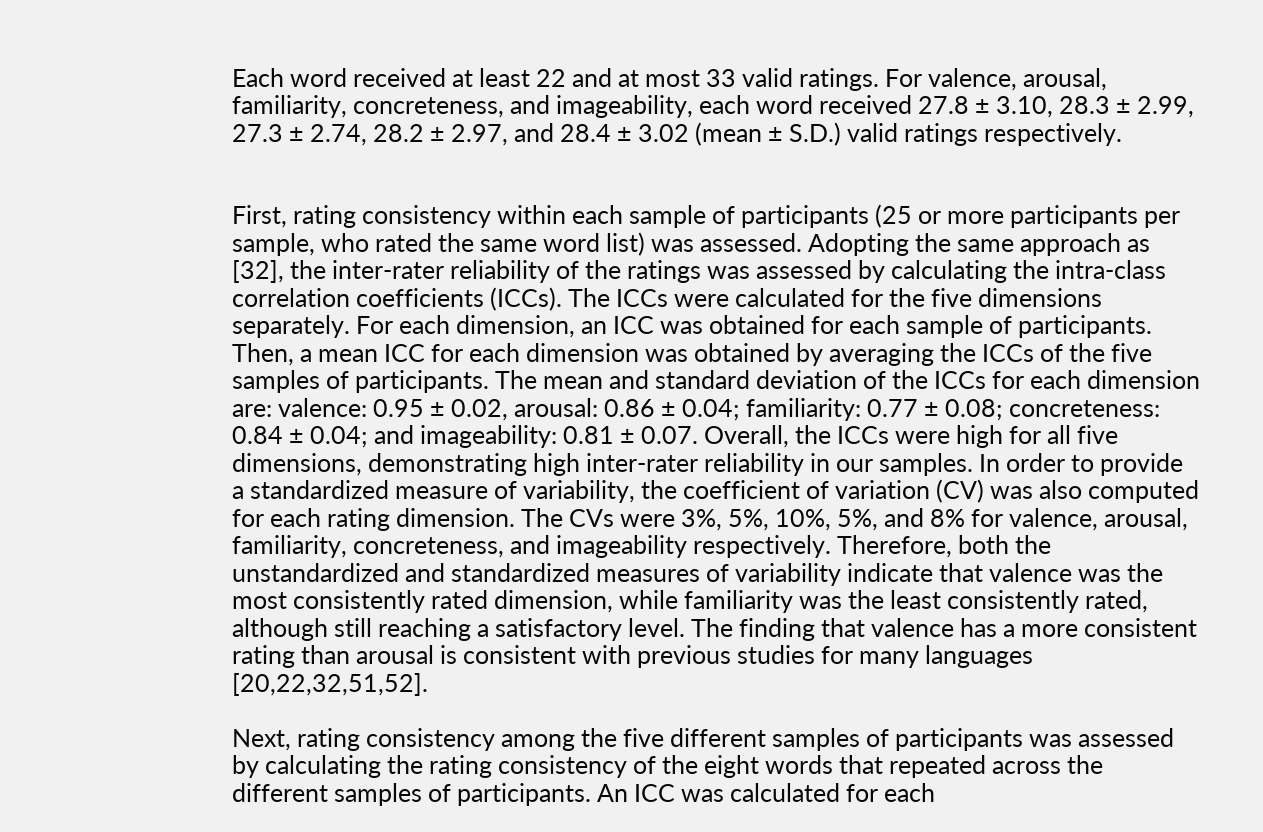Each word received at least 22 and at most 33 valid ratings. For valence, arousal, familiarity, concreteness, and imageability, each word received 27.8 ± 3.10, 28.3 ± 2.99, 27.3 ± 2.74, 28.2 ± 2.97, and 28.4 ± 3.02 (mean ± S.D.) valid ratings respectively.


First, rating consistency within each sample of participants (25 or more participants per sample, who rated the same word list) was assessed. Adopting the same approach as [32], the inter-rater reliability of the ratings was assessed by calculating the intra-class correlation coefficients (ICCs). The ICCs were calculated for the five dimensions separately. For each dimension, an ICC was obtained for each sample of participants. Then, a mean ICC for each dimension was obtained by averaging the ICCs of the five samples of participants. The mean and standard deviation of the ICCs for each dimension are: valence: 0.95 ± 0.02, arousal: 0.86 ± 0.04; familiarity: 0.77 ± 0.08; concreteness: 0.84 ± 0.04; and imageability: 0.81 ± 0.07. Overall, the ICCs were high for all five dimensions, demonstrating high inter-rater reliability in our samples. In order to provide a standardized measure of variability, the coefficient of variation (CV) was also computed for each rating dimension. The CVs were 3%, 5%, 10%, 5%, and 8% for valence, arousal, familiarity, concreteness, and imageability respectively. Therefore, both the unstandardized and standardized measures of variability indicate that valence was the most consistently rated dimension, while familiarity was the least consistently rated, although still reaching a satisfactory level. The finding that valence has a more consistent rating than arousal is consistent with previous studies for many languages [20,22,32,51,52].

Next, rating consistency among the five different samples of participants was assessed by calculating the rating consistency of the eight words that repeated across the different samples of participants. An ICC was calculated for each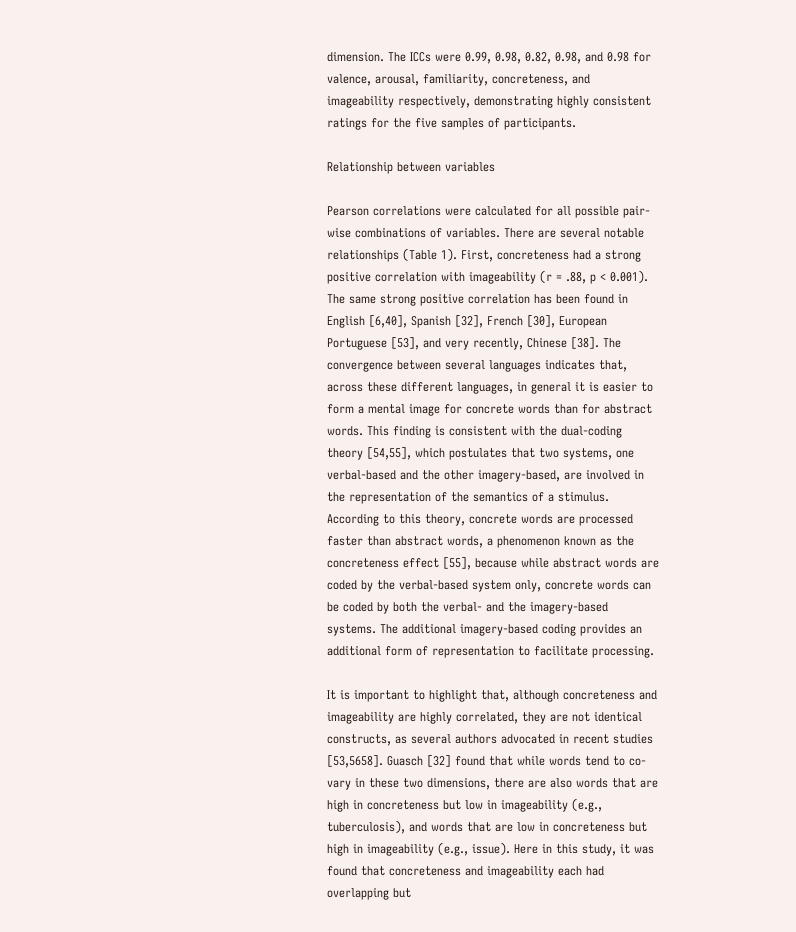dimension. The ICCs were 0.99, 0.98, 0.82, 0.98, and 0.98 for valence, arousal, familiarity, concreteness, and imageability respectively, demonstrating highly consistent ratings for the five samples of participants.

Relationship between variables

Pearson correlations were calculated for all possible pair-wise combinations of variables. There are several notable relationships (Table 1). First, concreteness had a strong positive correlation with imageability (r = .88, p < 0.001). The same strong positive correlation has been found in English [6,40], Spanish [32], French [30], European Portuguese [53], and very recently, Chinese [38]. The convergence between several languages indicates that, across these different languages, in general it is easier to form a mental image for concrete words than for abstract words. This finding is consistent with the dual-coding theory [54,55], which postulates that two systems, one verbal-based and the other imagery-based, are involved in the representation of the semantics of a stimulus. According to this theory, concrete words are processed faster than abstract words, a phenomenon known as the concreteness effect [55], because while abstract words are coded by the verbal-based system only, concrete words can be coded by both the verbal- and the imagery-based systems. The additional imagery-based coding provides an additional form of representation to facilitate processing.

It is important to highlight that, although concreteness and imageability are highly correlated, they are not identical constructs, as several authors advocated in recent studies [53,5658]. Guasch [32] found that while words tend to co-vary in these two dimensions, there are also words that are high in concreteness but low in imageability (e.g., tuberculosis), and words that are low in concreteness but high in imageability (e.g., issue). Here in this study, it was found that concreteness and imageability each had overlapping but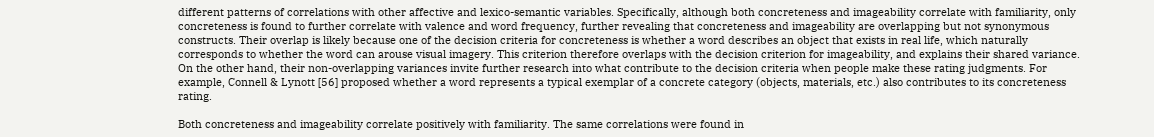different patterns of correlations with other affective and lexico-semantic variables. Specifically, although both concreteness and imageability correlate with familiarity, only concreteness is found to further correlate with valence and word frequency, further revealing that concreteness and imageability are overlapping but not synonymous constructs. Their overlap is likely because one of the decision criteria for concreteness is whether a word describes an object that exists in real life, which naturally corresponds to whether the word can arouse visual imagery. This criterion therefore overlaps with the decision criterion for imageability, and explains their shared variance. On the other hand, their non-overlapping variances invite further research into what contribute to the decision criteria when people make these rating judgments. For example, Connell & Lynott [56] proposed whether a word represents a typical exemplar of a concrete category (objects, materials, etc.) also contributes to its concreteness rating.

Both concreteness and imageability correlate positively with familiarity. The same correlations were found in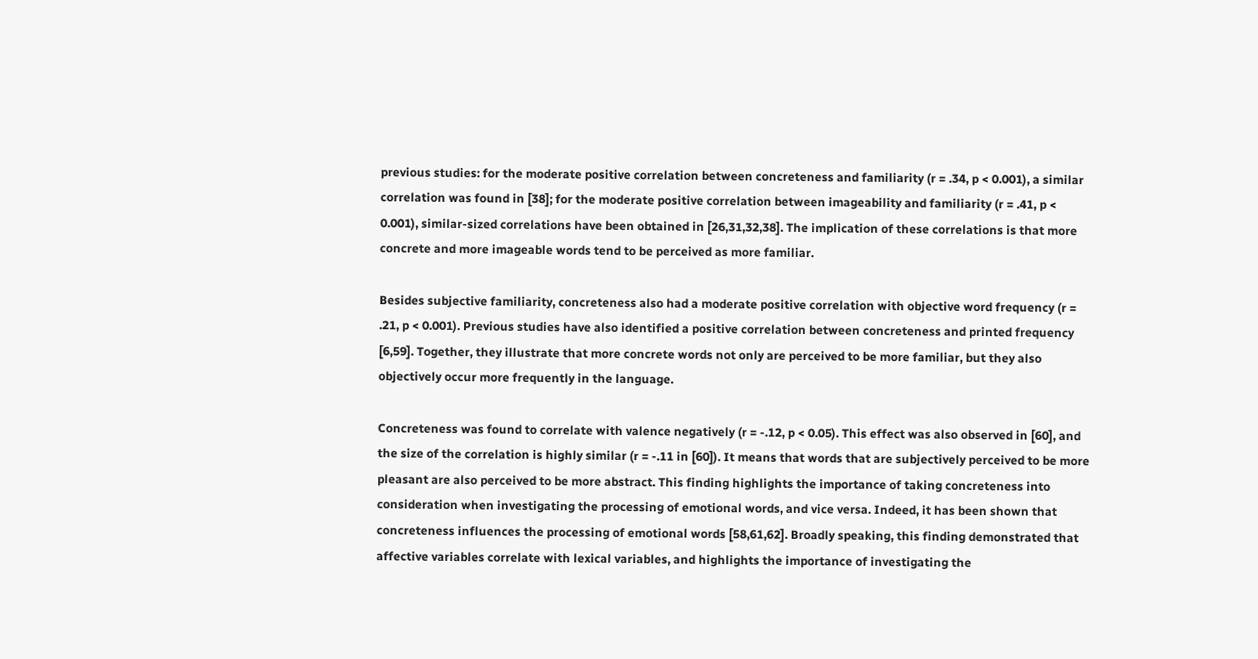previous studies: for the moderate positive correlation between concreteness and familiarity (r = .34, p < 0.001), a similar correlation was found in [38]; for the moderate positive correlation between imageability and familiarity (r = .41, p < 0.001), similar-sized correlations have been obtained in [26,31,32,38]. The implication of these correlations is that more concrete and more imageable words tend to be perceived as more familiar.

Besides subjective familiarity, concreteness also had a moderate positive correlation with objective word frequency (r = .21, p < 0.001). Previous studies have also identified a positive correlation between concreteness and printed frequency [6,59]. Together, they illustrate that more concrete words not only are perceived to be more familiar, but they also objectively occur more frequently in the language.

Concreteness was found to correlate with valence negatively (r = -.12, p < 0.05). This effect was also observed in [60], and the size of the correlation is highly similar (r = -.11 in [60]). It means that words that are subjectively perceived to be more pleasant are also perceived to be more abstract. This finding highlights the importance of taking concreteness into consideration when investigating the processing of emotional words, and vice versa. Indeed, it has been shown that concreteness influences the processing of emotional words [58,61,62]. Broadly speaking, this finding demonstrated that affective variables correlate with lexical variables, and highlights the importance of investigating the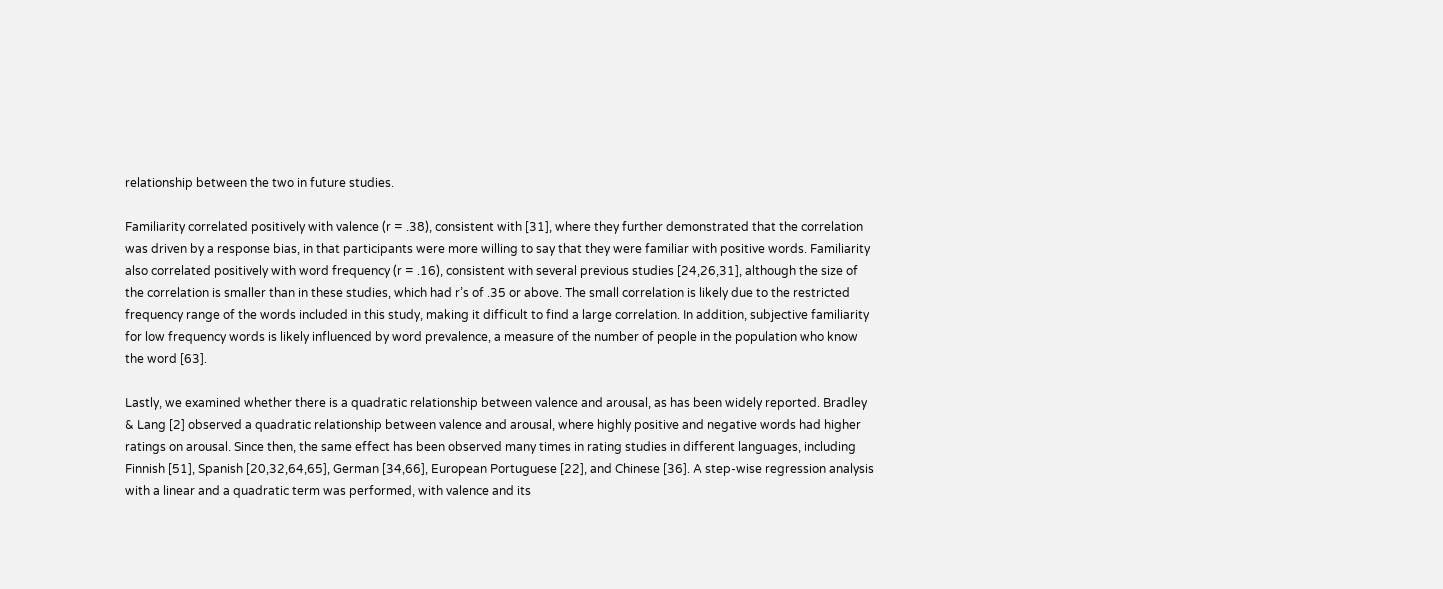relationship between the two in future studies.

Familiarity correlated positively with valence (r = .38), consistent with [31], where they further demonstrated that the correlation was driven by a response bias, in that participants were more willing to say that they were familiar with positive words. Familiarity also correlated positively with word frequency (r = .16), consistent with several previous studies [24,26,31], although the size of the correlation is smaller than in these studies, which had r’s of .35 or above. The small correlation is likely due to the restricted frequency range of the words included in this study, making it difficult to find a large correlation. In addition, subjective familiarity for low frequency words is likely influenced by word prevalence, a measure of the number of people in the population who know the word [63].

Lastly, we examined whether there is a quadratic relationship between valence and arousal, as has been widely reported. Bradley & Lang [2] observed a quadratic relationship between valence and arousal, where highly positive and negative words had higher ratings on arousal. Since then, the same effect has been observed many times in rating studies in different languages, including Finnish [51], Spanish [20,32,64,65], German [34,66], European Portuguese [22], and Chinese [36]. A step-wise regression analysis with a linear and a quadratic term was performed, with valence and its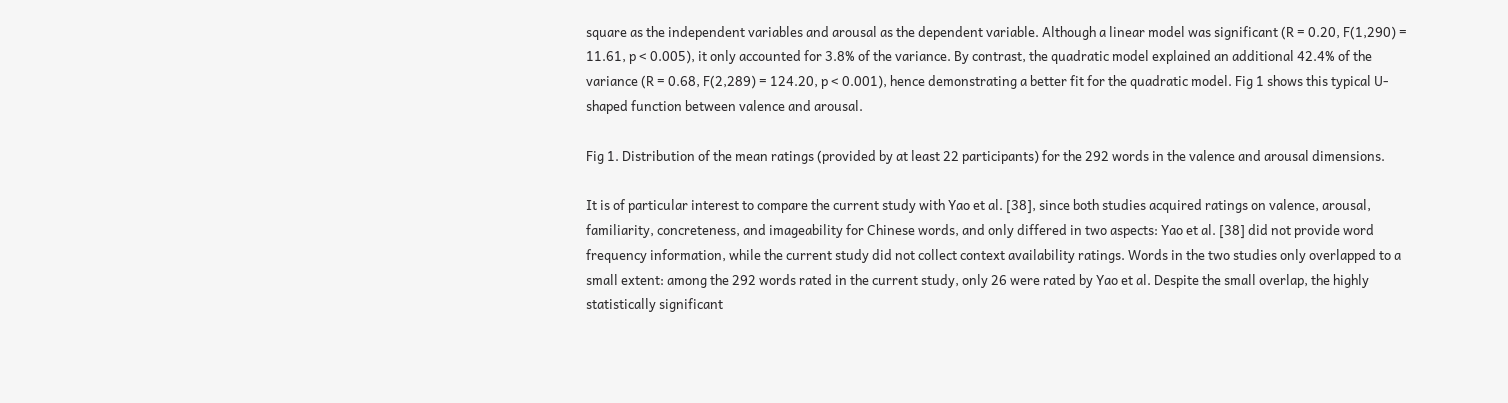square as the independent variables and arousal as the dependent variable. Although a linear model was significant (R = 0.20, F(1,290) = 11.61, p < 0.005), it only accounted for 3.8% of the variance. By contrast, the quadratic model explained an additional 42.4% of the variance (R = 0.68, F(2,289) = 124.20, p < 0.001), hence demonstrating a better fit for the quadratic model. Fig 1 shows this typical U-shaped function between valence and arousal.

Fig 1. Distribution of the mean ratings (provided by at least 22 participants) for the 292 words in the valence and arousal dimensions.

It is of particular interest to compare the current study with Yao et al. [38], since both studies acquired ratings on valence, arousal, familiarity, concreteness, and imageability for Chinese words, and only differed in two aspects: Yao et al. [38] did not provide word frequency information, while the current study did not collect context availability ratings. Words in the two studies only overlapped to a small extent: among the 292 words rated in the current study, only 26 were rated by Yao et al. Despite the small overlap, the highly statistically significant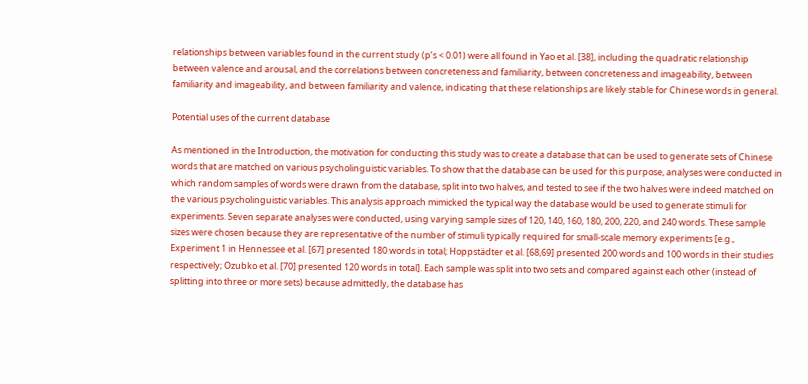relationships between variables found in the current study (p’s < 0.01) were all found in Yao et al. [38], including the quadratic relationship between valence and arousal, and the correlations between concreteness and familiarity, between concreteness and imageability, between familiarity and imageability, and between familiarity and valence, indicating that these relationships are likely stable for Chinese words in general.

Potential uses of the current database

As mentioned in the Introduction, the motivation for conducting this study was to create a database that can be used to generate sets of Chinese words that are matched on various psycholinguistic variables. To show that the database can be used for this purpose, analyses were conducted in which random samples of words were drawn from the database, split into two halves, and tested to see if the two halves were indeed matched on the various psycholinguistic variables. This analysis approach mimicked the typical way the database would be used to generate stimuli for experiments. Seven separate analyses were conducted, using varying sample sizes of 120, 140, 160, 180, 200, 220, and 240 words. These sample sizes were chosen because they are representative of the number of stimuli typically required for small-scale memory experiments [e.g., Experiment 1 in Hennessee et al. [67] presented 180 words in total; Hoppstädter et al. [68,69] presented 200 words and 100 words in their studies respectively; Ozubko et al. [70] presented 120 words in total]. Each sample was split into two sets and compared against each other (instead of splitting into three or more sets) because admittedly, the database has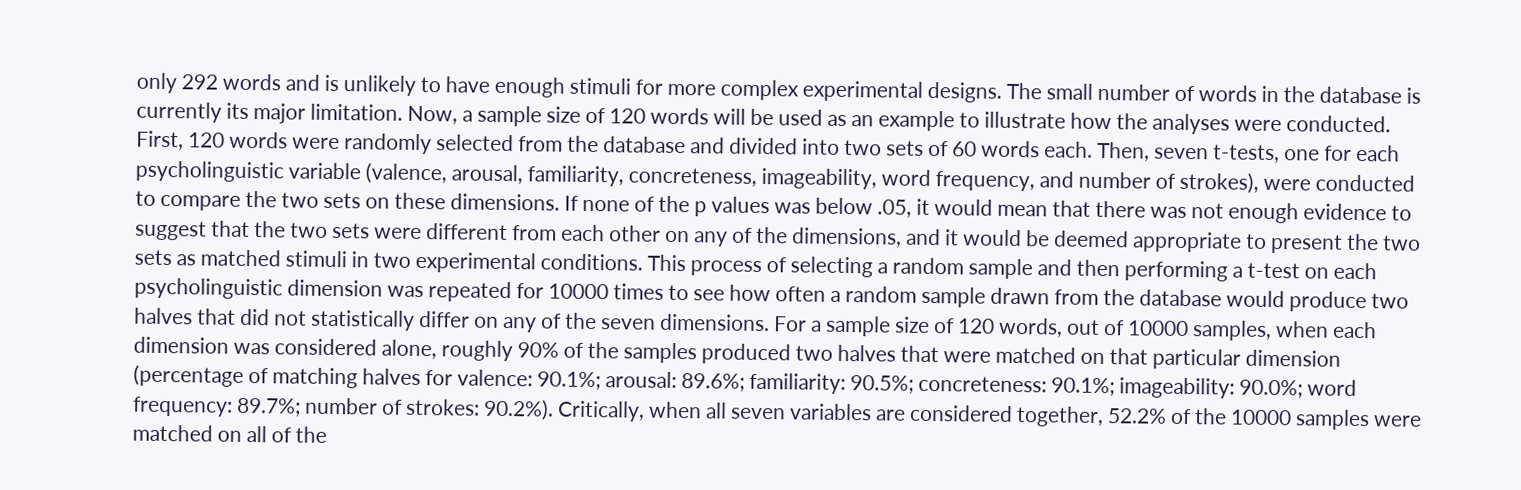only 292 words and is unlikely to have enough stimuli for more complex experimental designs. The small number of words in the database is currently its major limitation. Now, a sample size of 120 words will be used as an example to illustrate how the analyses were conducted. First, 120 words were randomly selected from the database and divided into two sets of 60 words each. Then, seven t-tests, one for each psycholinguistic variable (valence, arousal, familiarity, concreteness, imageability, word frequency, and number of strokes), were conducted to compare the two sets on these dimensions. If none of the p values was below .05, it would mean that there was not enough evidence to suggest that the two sets were different from each other on any of the dimensions, and it would be deemed appropriate to present the two sets as matched stimuli in two experimental conditions. This process of selecting a random sample and then performing a t-test on each psycholinguistic dimension was repeated for 10000 times to see how often a random sample drawn from the database would produce two halves that did not statistically differ on any of the seven dimensions. For a sample size of 120 words, out of 10000 samples, when each dimension was considered alone, roughly 90% of the samples produced two halves that were matched on that particular dimension (percentage of matching halves for valence: 90.1%; arousal: 89.6%; familiarity: 90.5%; concreteness: 90.1%; imageability: 90.0%; word frequency: 89.7%; number of strokes: 90.2%). Critically, when all seven variables are considered together, 52.2% of the 10000 samples were matched on all of the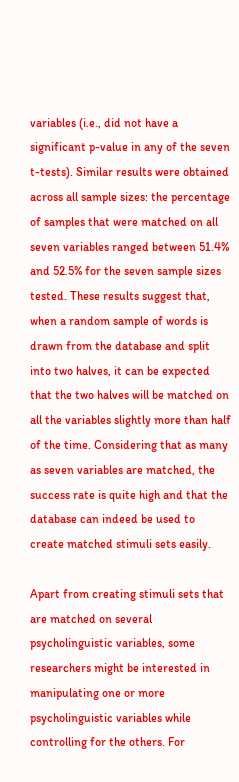variables (i.e., did not have a significant p-value in any of the seven t-tests). Similar results were obtained across all sample sizes: the percentage of samples that were matched on all seven variables ranged between 51.4% and 52.5% for the seven sample sizes tested. These results suggest that, when a random sample of words is drawn from the database and split into two halves, it can be expected that the two halves will be matched on all the variables slightly more than half of the time. Considering that as many as seven variables are matched, the success rate is quite high and that the database can indeed be used to create matched stimuli sets easily.

Apart from creating stimuli sets that are matched on several psycholinguistic variables, some researchers might be interested in manipulating one or more psycholinguistic variables while controlling for the others. For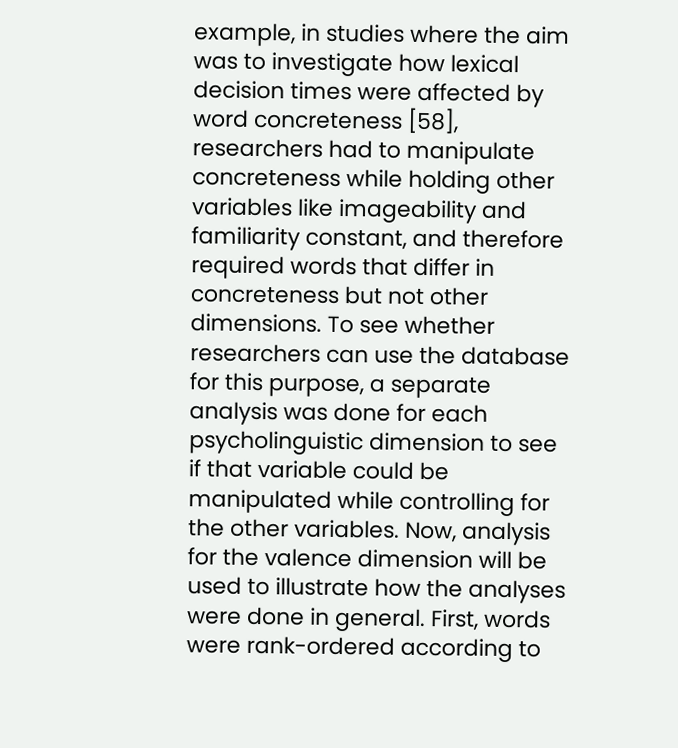example, in studies where the aim was to investigate how lexical decision times were affected by word concreteness [58], researchers had to manipulate concreteness while holding other variables like imageability and familiarity constant, and therefore required words that differ in concreteness but not other dimensions. To see whether researchers can use the database for this purpose, a separate analysis was done for each psycholinguistic dimension to see if that variable could be manipulated while controlling for the other variables. Now, analysis for the valence dimension will be used to illustrate how the analyses were done in general. First, words were rank-ordered according to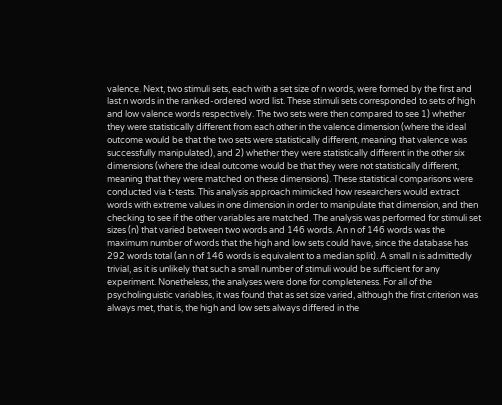valence. Next, two stimuli sets, each with a set size of n words, were formed by the first and last n words in the ranked-ordered word list. These stimuli sets corresponded to sets of high and low valence words respectively. The two sets were then compared to see 1) whether they were statistically different from each other in the valence dimension (where the ideal outcome would be that the two sets were statistically different, meaning that valence was successfully manipulated), and 2) whether they were statistically different in the other six dimensions (where the ideal outcome would be that they were not statistically different, meaning that they were matched on these dimensions). These statistical comparisons were conducted via t-tests. This analysis approach mimicked how researchers would extract words with extreme values in one dimension in order to manipulate that dimension, and then checking to see if the other variables are matched. The analysis was performed for stimuli set sizes (n) that varied between two words and 146 words. An n of 146 words was the maximum number of words that the high and low sets could have, since the database has 292 words total (an n of 146 words is equivalent to a median split). A small n is admittedly trivial, as it is unlikely that such a small number of stimuli would be sufficient for any experiment. Nonetheless, the analyses were done for completeness. For all of the psycholinguistic variables, it was found that as set size varied, although the first criterion was always met, that is, the high and low sets always differed in the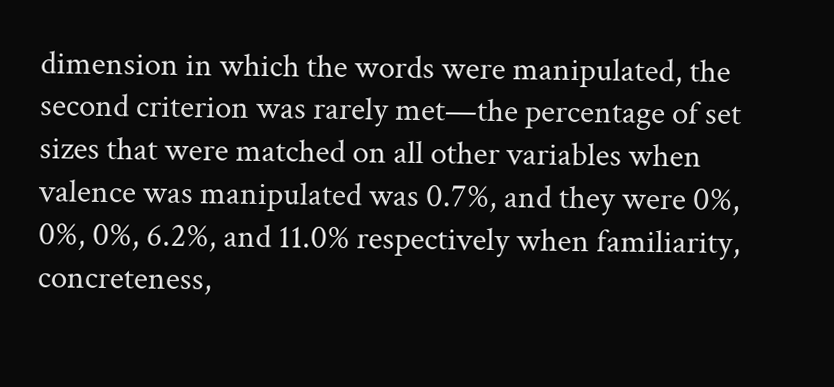dimension in which the words were manipulated, the second criterion was rarely met—the percentage of set sizes that were matched on all other variables when valence was manipulated was 0.7%, and they were 0%, 0%, 0%, 6.2%, and 11.0% respectively when familiarity, concreteness,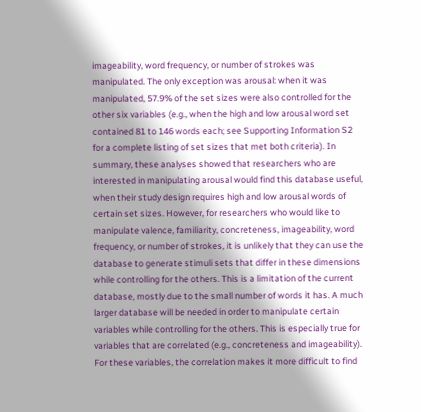imageability, word frequency, or number of strokes was manipulated. The only exception was arousal: when it was manipulated, 57.9% of the set sizes were also controlled for the other six variables (e.g., when the high and low arousal word set contained 81 to 146 words each; see Supporting Information S2 for a complete listing of set sizes that met both criteria). In summary, these analyses showed that researchers who are interested in manipulating arousal would find this database useful, when their study design requires high and low arousal words of certain set sizes. However, for researchers who would like to manipulate valence, familiarity, concreteness, imageability, word frequency, or number of strokes, it is unlikely that they can use the database to generate stimuli sets that differ in these dimensions while controlling for the others. This is a limitation of the current database, mostly due to the small number of words it has. A much larger database will be needed in order to manipulate certain variables while controlling for the others. This is especially true for variables that are correlated (e.g., concreteness and imageability). For these variables, the correlation makes it more difficult to find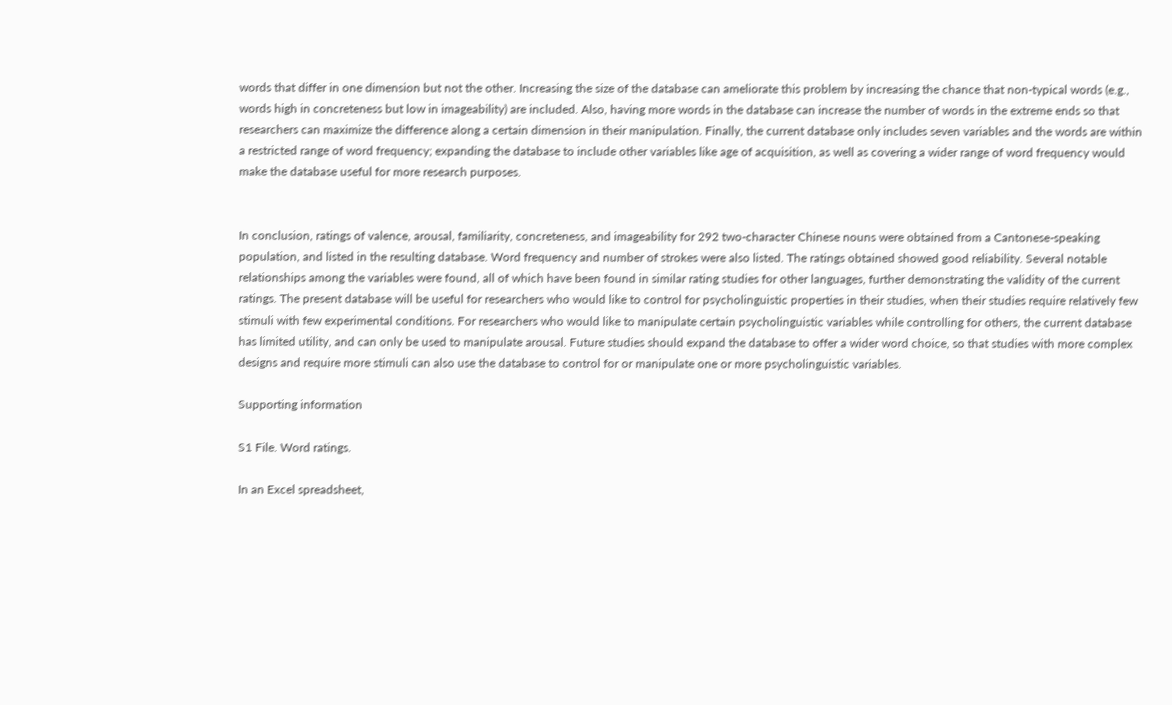words that differ in one dimension but not the other. Increasing the size of the database can ameliorate this problem by increasing the chance that non-typical words (e.g., words high in concreteness but low in imageability) are included. Also, having more words in the database can increase the number of words in the extreme ends so that researchers can maximize the difference along a certain dimension in their manipulation. Finally, the current database only includes seven variables and the words are within a restricted range of word frequency; expanding the database to include other variables like age of acquisition, as well as covering a wider range of word frequency would make the database useful for more research purposes.


In conclusion, ratings of valence, arousal, familiarity, concreteness, and imageability for 292 two-character Chinese nouns were obtained from a Cantonese-speaking population, and listed in the resulting database. Word frequency and number of strokes were also listed. The ratings obtained showed good reliability. Several notable relationships among the variables were found, all of which have been found in similar rating studies for other languages, further demonstrating the validity of the current ratings. The present database will be useful for researchers who would like to control for psycholinguistic properties in their studies, when their studies require relatively few stimuli with few experimental conditions. For researchers who would like to manipulate certain psycholinguistic variables while controlling for others, the current database has limited utility, and can only be used to manipulate arousal. Future studies should expand the database to offer a wider word choice, so that studies with more complex designs and require more stimuli can also use the database to control for or manipulate one or more psycholinguistic variables.

Supporting information

S1 File. Word ratings.

In an Excel spreadsheet,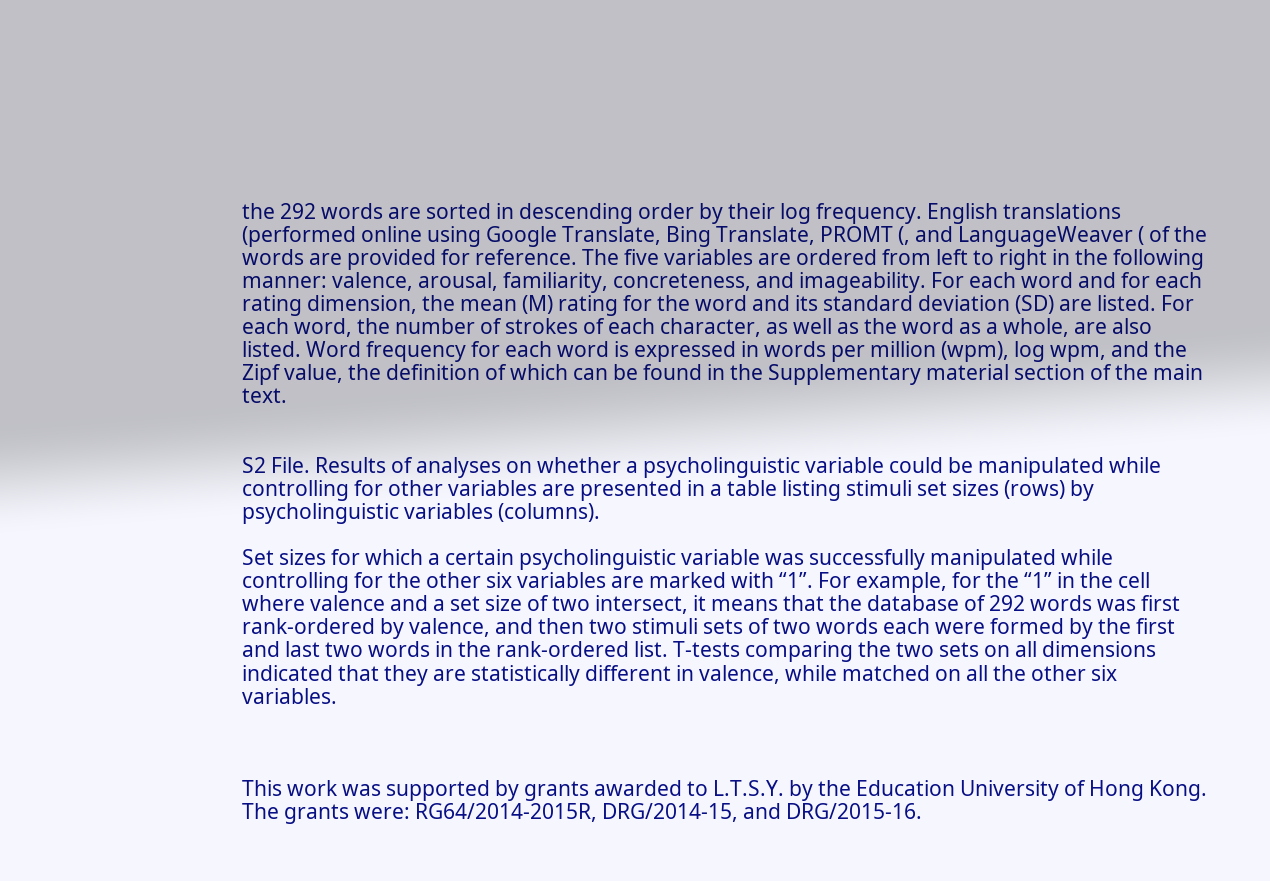the 292 words are sorted in descending order by their log frequency. English translations (performed online using Google Translate, Bing Translate, PROMT (, and LanguageWeaver ( of the words are provided for reference. The five variables are ordered from left to right in the following manner: valence, arousal, familiarity, concreteness, and imageability. For each word and for each rating dimension, the mean (M) rating for the word and its standard deviation (SD) are listed. For each word, the number of strokes of each character, as well as the word as a whole, are also listed. Word frequency for each word is expressed in words per million (wpm), log wpm, and the Zipf value, the definition of which can be found in the Supplementary material section of the main text.


S2 File. Results of analyses on whether a psycholinguistic variable could be manipulated while controlling for other variables are presented in a table listing stimuli set sizes (rows) by psycholinguistic variables (columns).

Set sizes for which a certain psycholinguistic variable was successfully manipulated while controlling for the other six variables are marked with “1”. For example, for the “1” in the cell where valence and a set size of two intersect, it means that the database of 292 words was first rank-ordered by valence, and then two stimuli sets of two words each were formed by the first and last two words in the rank-ordered list. T-tests comparing the two sets on all dimensions indicated that they are statistically different in valence, while matched on all the other six variables.



This work was supported by grants awarded to L.T.S.Y. by the Education University of Hong Kong. The grants were: RG64/2014-2015R, DRG/2014-15, and DRG/2015-16.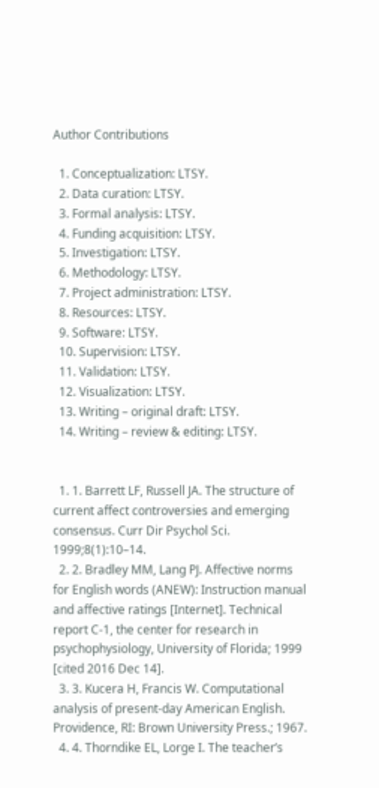Author Contributions

  1. Conceptualization: LTSY.
  2. Data curation: LTSY.
  3. Formal analysis: LTSY.
  4. Funding acquisition: LTSY.
  5. Investigation: LTSY.
  6. Methodology: LTSY.
  7. Project administration: LTSY.
  8. Resources: LTSY.
  9. Software: LTSY.
  10. Supervision: LTSY.
  11. Validation: LTSY.
  12. Visualization: LTSY.
  13. Writing – original draft: LTSY.
  14. Writing – review & editing: LTSY.


  1. 1. Barrett LF, Russell JA. The structure of current affect controversies and emerging consensus. Curr Dir Psychol Sci. 1999;8(1):10–14.
  2. 2. Bradley MM, Lang PJ. Affective norms for English words (ANEW): Instruction manual and affective ratings [Internet]. Technical report C-1, the center for research in psychophysiology, University of Florida; 1999 [cited 2016 Dec 14].
  3. 3. Kucera H, Francis W. Computational analysis of present-day American English. Providence, RI: Brown University Press.; 1967.
  4. 4. Thorndike EL, Lorge I. The teacher’s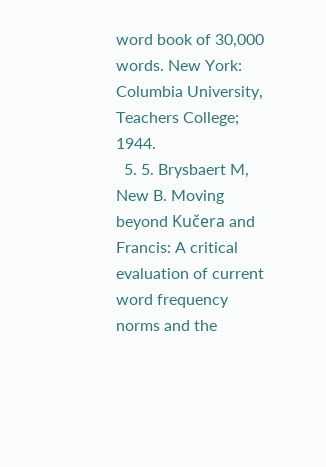word book of 30,000 words. New York: Columbia University, Teachers College; 1944.
  5. 5. Brysbaert M, New B. Moving beyond Kučera and Francis: A critical evaluation of current word frequency norms and the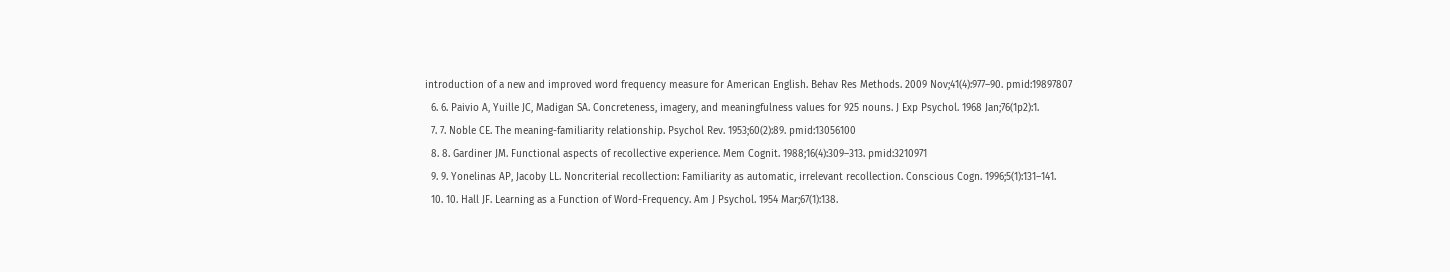introduction of a new and improved word frequency measure for American English. Behav Res Methods. 2009 Nov;41(4):977–90. pmid:19897807
  6. 6. Paivio A, Yuille JC, Madigan SA. Concreteness, imagery, and meaningfulness values for 925 nouns. J Exp Psychol. 1968 Jan;76(1p2):1.
  7. 7. Noble CE. The meaning-familiarity relationship. Psychol Rev. 1953;60(2):89. pmid:13056100
  8. 8. Gardiner JM. Functional aspects of recollective experience. Mem Cognit. 1988;16(4):309–313. pmid:3210971
  9. 9. Yonelinas AP, Jacoby LL. Noncriterial recollection: Familiarity as automatic, irrelevant recollection. Conscious Cogn. 1996;5(1):131–141.
  10. 10. Hall JF. Learning as a Function of Word-Frequency. Am J Psychol. 1954 Mar;67(1):138.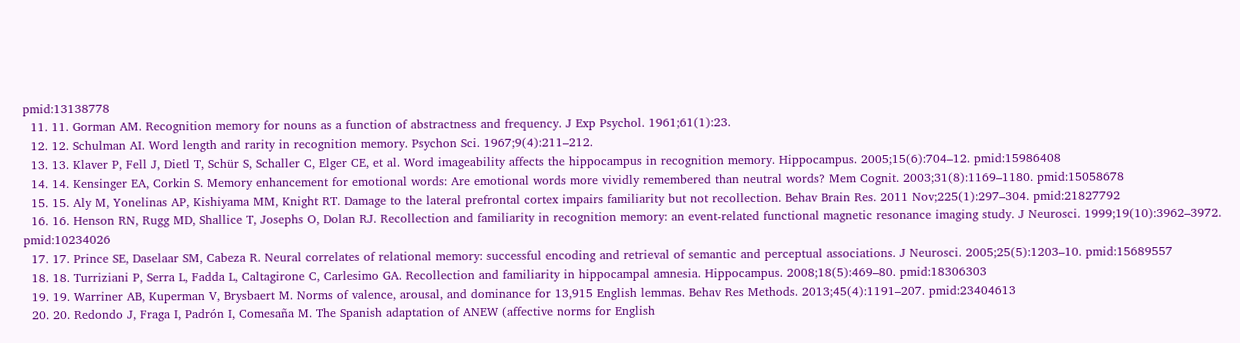pmid:13138778
  11. 11. Gorman AM. Recognition memory for nouns as a function of abstractness and frequency. J Exp Psychol. 1961;61(1):23.
  12. 12. Schulman AI. Word length and rarity in recognition memory. Psychon Sci. 1967;9(4):211–212.
  13. 13. Klaver P, Fell J, Dietl T, Schür S, Schaller C, Elger CE, et al. Word imageability affects the hippocampus in recognition memory. Hippocampus. 2005;15(6):704–12. pmid:15986408
  14. 14. Kensinger EA, Corkin S. Memory enhancement for emotional words: Are emotional words more vividly remembered than neutral words? Mem Cognit. 2003;31(8):1169–1180. pmid:15058678
  15. 15. Aly M, Yonelinas AP, Kishiyama MM, Knight RT. Damage to the lateral prefrontal cortex impairs familiarity but not recollection. Behav Brain Res. 2011 Nov;225(1):297–304. pmid:21827792
  16. 16. Henson RN, Rugg MD, Shallice T, Josephs O, Dolan RJ. Recollection and familiarity in recognition memory: an event-related functional magnetic resonance imaging study. J Neurosci. 1999;19(10):3962–3972. pmid:10234026
  17. 17. Prince SE, Daselaar SM, Cabeza R. Neural correlates of relational memory: successful encoding and retrieval of semantic and perceptual associations. J Neurosci. 2005;25(5):1203–10. pmid:15689557
  18. 18. Turriziani P, Serra L, Fadda L, Caltagirone C, Carlesimo GA. Recollection and familiarity in hippocampal amnesia. Hippocampus. 2008;18(5):469–80. pmid:18306303
  19. 19. Warriner AB, Kuperman V, Brysbaert M. Norms of valence, arousal, and dominance for 13,915 English lemmas. Behav Res Methods. 2013;45(4):1191–207. pmid:23404613
  20. 20. Redondo J, Fraga I, Padrón I, Comesaña M. The Spanish adaptation of ANEW (affective norms for English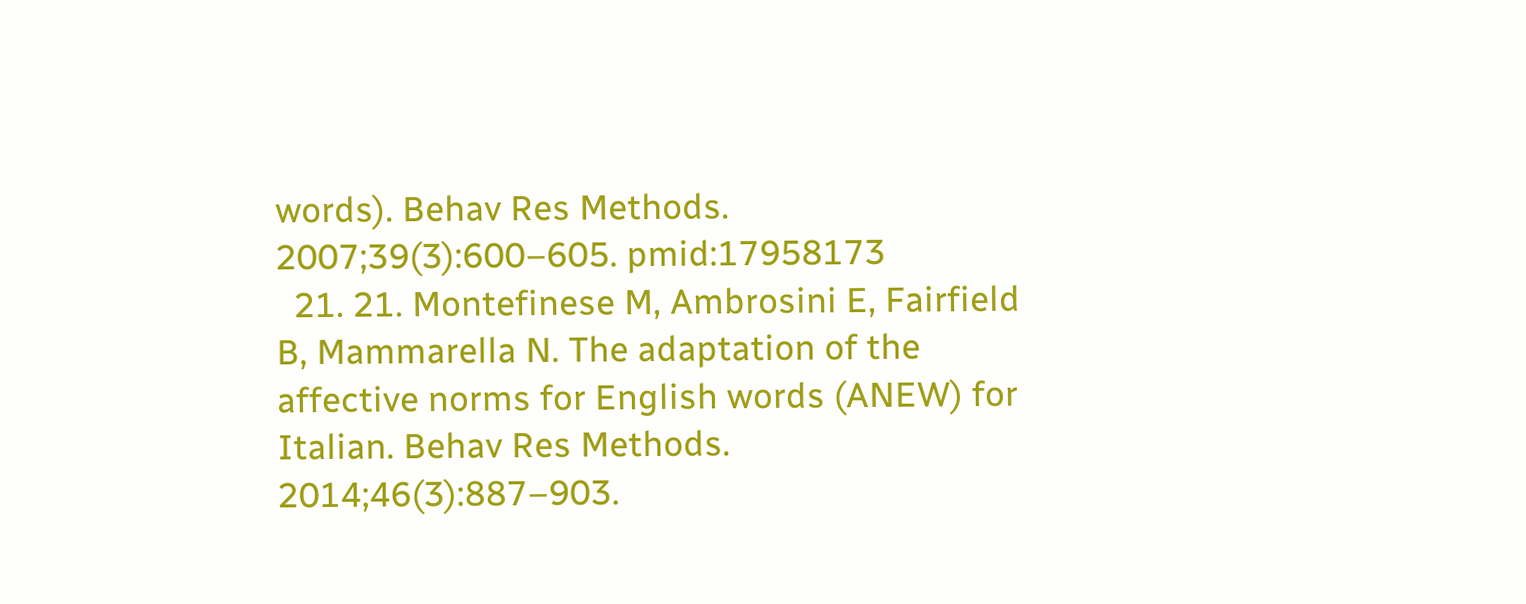words). Behav Res Methods. 2007;39(3):600–605. pmid:17958173
  21. 21. Montefinese M, Ambrosini E, Fairfield B, Mammarella N. The adaptation of the affective norms for English words (ANEW) for Italian. Behav Res Methods. 2014;46(3):887–903.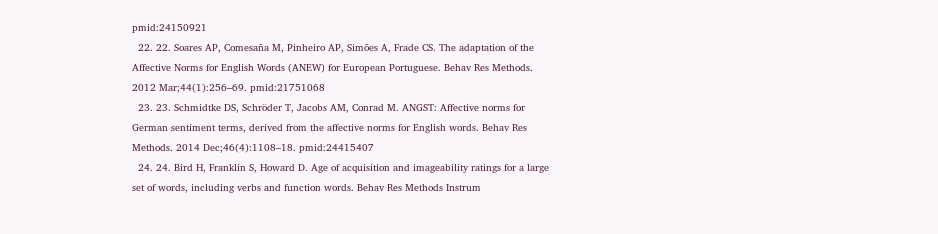pmid:24150921
  22. 22. Soares AP, Comesaña M, Pinheiro AP, Simões A, Frade CS. The adaptation of the Affective Norms for English Words (ANEW) for European Portuguese. Behav Res Methods. 2012 Mar;44(1):256–69. pmid:21751068
  23. 23. Schmidtke DS, Schröder T, Jacobs AM, Conrad M. ANGST: Affective norms for German sentiment terms, derived from the affective norms for English words. Behav Res Methods. 2014 Dec;46(4):1108–18. pmid:24415407
  24. 24. Bird H, Franklin S, Howard D. Age of acquisition and imageability ratings for a large set of words, including verbs and function words. Behav Res Methods Instrum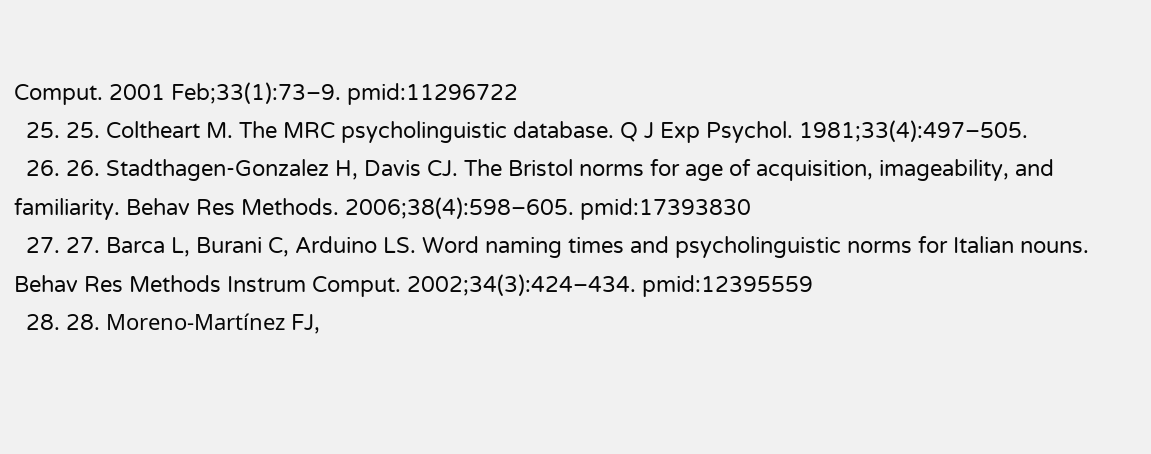Comput. 2001 Feb;33(1):73–9. pmid:11296722
  25. 25. Coltheart M. The MRC psycholinguistic database. Q J Exp Psychol. 1981;33(4):497–505.
  26. 26. Stadthagen-Gonzalez H, Davis CJ. The Bristol norms for age of acquisition, imageability, and familiarity. Behav Res Methods. 2006;38(4):598–605. pmid:17393830
  27. 27. Barca L, Burani C, Arduino LS. Word naming times and psycholinguistic norms for Italian nouns. Behav Res Methods Instrum Comput. 2002;34(3):424–434. pmid:12395559
  28. 28. Moreno-Martínez FJ,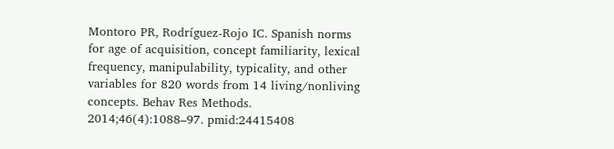Montoro PR, Rodríguez-Rojo IC. Spanish norms for age of acquisition, concept familiarity, lexical frequency, manipulability, typicality, and other variables for 820 words from 14 living/nonliving concepts. Behav Res Methods. 2014;46(4):1088–97. pmid:24415408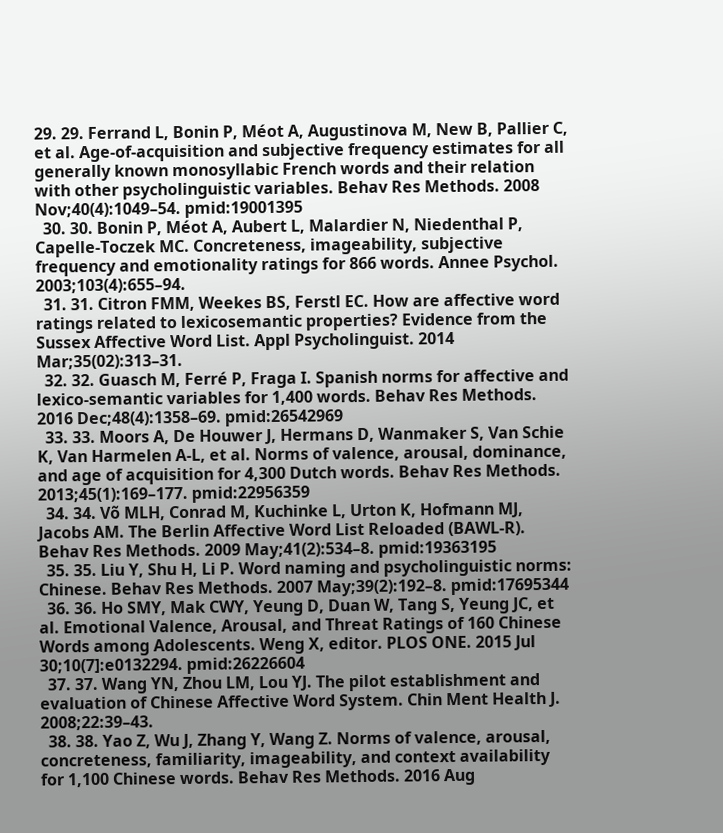29. 29. Ferrand L, Bonin P, Méot A, Augustinova M, New B, Pallier C, et al. Age-of-acquisition and subjective frequency estimates for all generally known monosyllabic French words and their relation with other psycholinguistic variables. Behav Res Methods. 2008 Nov;40(4):1049–54. pmid:19001395
  30. 30. Bonin P, Méot A, Aubert L, Malardier N, Niedenthal P, Capelle-Toczek MC. Concreteness, imageability, subjective frequency and emotionality ratings for 866 words. Annee Psychol. 2003;103(4):655–94.
  31. 31. Citron FMM, Weekes BS, Ferstl EC. How are affective word ratings related to lexicosemantic properties? Evidence from the Sussex Affective Word List. Appl Psycholinguist. 2014 Mar;35(02):313–31.
  32. 32. Guasch M, Ferré P, Fraga I. Spanish norms for affective and lexico-semantic variables for 1,400 words. Behav Res Methods. 2016 Dec;48(4):1358–69. pmid:26542969
  33. 33. Moors A, De Houwer J, Hermans D, Wanmaker S, Van Schie K, Van Harmelen A-L, et al. Norms of valence, arousal, dominance, and age of acquisition for 4,300 Dutch words. Behav Res Methods. 2013;45(1):169–177. pmid:22956359
  34. 34. Võ MLH, Conrad M, Kuchinke L, Urton K, Hofmann MJ, Jacobs AM. The Berlin Affective Word List Reloaded (BAWL-R). Behav Res Methods. 2009 May;41(2):534–8. pmid:19363195
  35. 35. Liu Y, Shu H, Li P. Word naming and psycholinguistic norms: Chinese. Behav Res Methods. 2007 May;39(2):192–8. pmid:17695344
  36. 36. Ho SMY, Mak CWY, Yeung D, Duan W, Tang S, Yeung JC, et al. Emotional Valence, Arousal, and Threat Ratings of 160 Chinese Words among Adolescents. Weng X, editor. PLOS ONE. 2015 Jul 30;10(7]:e0132294. pmid:26226604
  37. 37. Wang YN, Zhou LM, Lou YJ. The pilot establishment and evaluation of Chinese Affective Word System. Chin Ment Health J. 2008;22:39–43.
  38. 38. Yao Z, Wu J, Zhang Y, Wang Z. Norms of valence, arousal, concreteness, familiarity, imageability, and context availability for 1,100 Chinese words. Behav Res Methods. 2016 Aug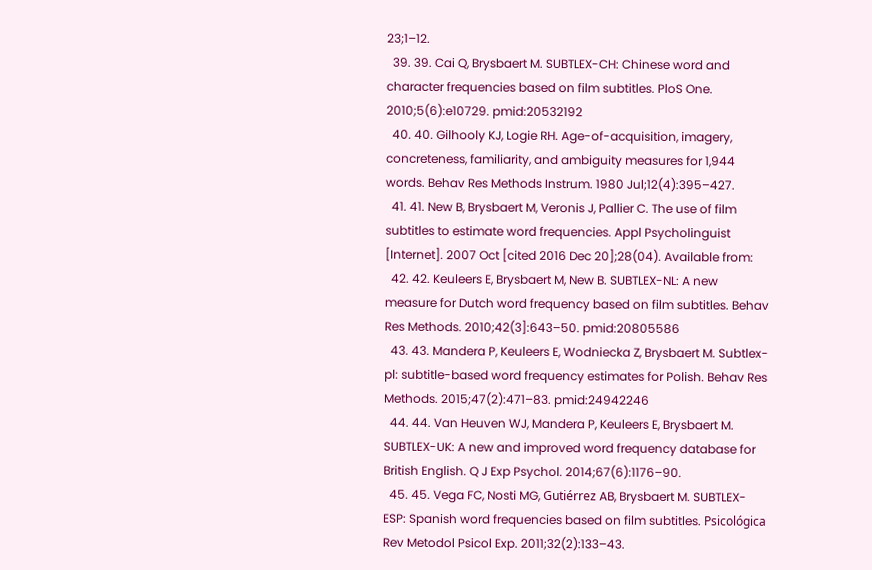23;1–12.
  39. 39. Cai Q, Brysbaert M. SUBTLEX-CH: Chinese word and character frequencies based on film subtitles. PloS One. 2010;5(6):e10729. pmid:20532192
  40. 40. Gilhooly KJ, Logie RH. Age-of-acquisition, imagery, concreteness, familiarity, and ambiguity measures for 1,944 words. Behav Res Methods Instrum. 1980 Jul;12(4):395–427.
  41. 41. New B, Brysbaert M, Veronis J, Pallier C. The use of film subtitles to estimate word frequencies. Appl Psycholinguist [Internet]. 2007 Oct [cited 2016 Dec 20];28(04). Available from:
  42. 42. Keuleers E, Brysbaert M, New B. SUBTLEX-NL: A new measure for Dutch word frequency based on film subtitles. Behav Res Methods. 2010;42(3]:643–50. pmid:20805586
  43. 43. Mandera P, Keuleers E, Wodniecka Z, Brysbaert M. Subtlex-pl: subtitle-based word frequency estimates for Polish. Behav Res Methods. 2015;47(2):471–83. pmid:24942246
  44. 44. Van Heuven WJ, Mandera P, Keuleers E, Brysbaert M. SUBTLEX-UK: A new and improved word frequency database for British English. Q J Exp Psychol. 2014;67(6):1176–90.
  45. 45. Vega FC, Nosti MG, Gutiérrez AB, Brysbaert M. SUBTLEX-ESP: Spanish word frequencies based on film subtitles. Psicológica Rev Metodol Psicol Exp. 2011;32(2):133–43.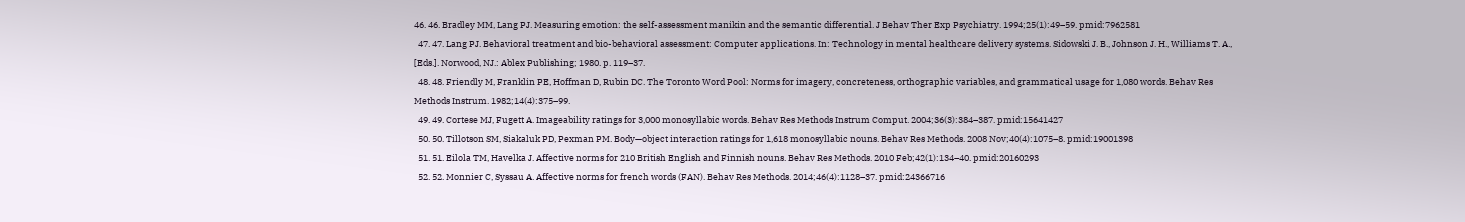46. 46. Bradley MM, Lang PJ. Measuring emotion: the self-assessment manikin and the semantic differential. J Behav Ther Exp Psychiatry. 1994;25(1):49–59. pmid:7962581
  47. 47. Lang PJ. Behavioral treatment and bio-behavioral assessment: Computer applications. In: Technology in mental healthcare delivery systems. Sidowski J. B., Johnson J. H., Williams T. A., [Eds.]. Norwood, NJ.: Ablex Publishing; 1980. p. 119–37.
  48. 48. Friendly M, Franklin PE, Hoffman D, Rubin DC. The Toronto Word Pool: Norms for imagery, concreteness, orthographic variables, and grammatical usage for 1,080 words. Behav Res Methods Instrum. 1982;14(4):375–99.
  49. 49. Cortese MJ, Fugett A. Imageability ratings for 3,000 monosyllabic words. Behav Res Methods Instrum Comput. 2004;36(3):384–387. pmid:15641427
  50. 50. Tillotson SM, Siakaluk PD, Pexman PM. Body—object interaction ratings for 1,618 monosyllabic nouns. Behav Res Methods. 2008 Nov;40(4):1075–8. pmid:19001398
  51. 51. Eilola TM, Havelka J. Affective norms for 210 British English and Finnish nouns. Behav Res Methods. 2010 Feb;42(1):134–40. pmid:20160293
  52. 52. Monnier C, Syssau A. Affective norms for french words (FAN). Behav Res Methods. 2014;46(4):1128–37. pmid:24366716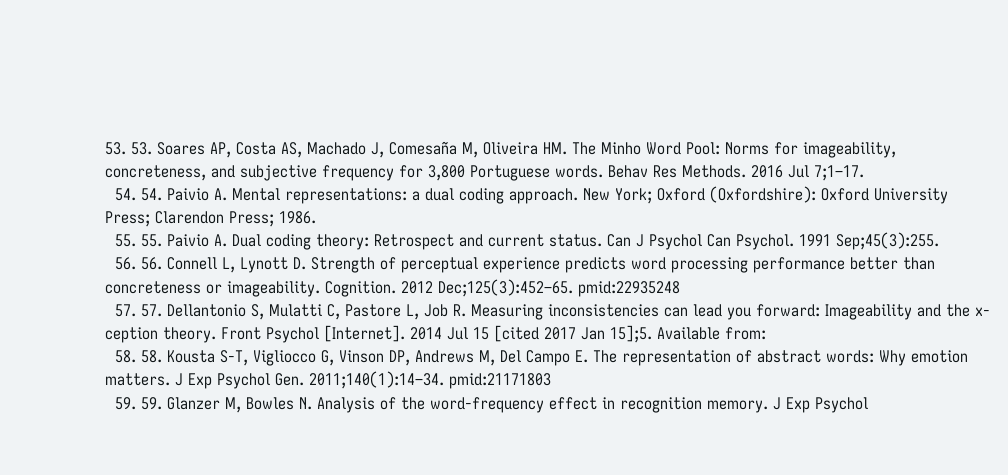53. 53. Soares AP, Costa AS, Machado J, Comesaña M, Oliveira HM. The Minho Word Pool: Norms for imageability, concreteness, and subjective frequency for 3,800 Portuguese words. Behav Res Methods. 2016 Jul 7;1–17.
  54. 54. Paivio A. Mental representations: a dual coding approach. New York; Oxford (Oxfordshire): Oxford University Press; Clarendon Press; 1986.
  55. 55. Paivio A. Dual coding theory: Retrospect and current status. Can J Psychol Can Psychol. 1991 Sep;45(3):255.
  56. 56. Connell L, Lynott D. Strength of perceptual experience predicts word processing performance better than concreteness or imageability. Cognition. 2012 Dec;125(3):452–65. pmid:22935248
  57. 57. Dellantonio S, Mulatti C, Pastore L, Job R. Measuring inconsistencies can lead you forward: Imageability and the x-ception theory. Front Psychol [Internet]. 2014 Jul 15 [cited 2017 Jan 15];5. Available from:
  58. 58. Kousta S-T, Vigliocco G, Vinson DP, Andrews M, Del Campo E. The representation of abstract words: Why emotion matters. J Exp Psychol Gen. 2011;140(1):14–34. pmid:21171803
  59. 59. Glanzer M, Bowles N. Analysis of the word-frequency effect in recognition memory. J Exp Psychol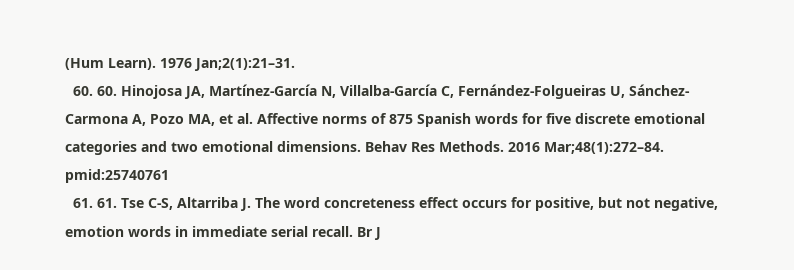(Hum Learn). 1976 Jan;2(1):21–31.
  60. 60. Hinojosa JA, Martínez-García N, Villalba-García C, Fernández-Folgueiras U, Sánchez-Carmona A, Pozo MA, et al. Affective norms of 875 Spanish words for five discrete emotional categories and two emotional dimensions. Behav Res Methods. 2016 Mar;48(1):272–84. pmid:25740761
  61. 61. Tse C-S, Altarriba J. The word concreteness effect occurs for positive, but not negative, emotion words in immediate serial recall. Br J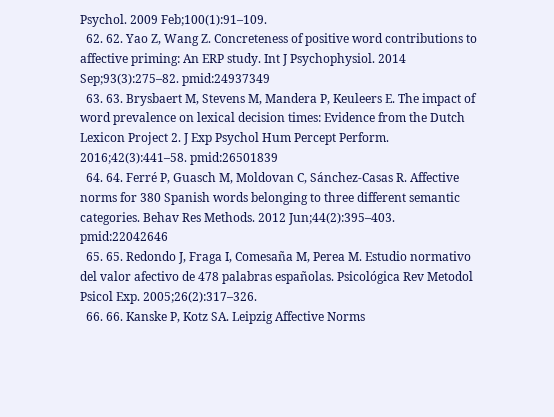Psychol. 2009 Feb;100(1):91–109.
  62. 62. Yao Z, Wang Z. Concreteness of positive word contributions to affective priming: An ERP study. Int J Psychophysiol. 2014 Sep;93(3):275–82. pmid:24937349
  63. 63. Brysbaert M, Stevens M, Mandera P, Keuleers E. The impact of word prevalence on lexical decision times: Evidence from the Dutch Lexicon Project 2. J Exp Psychol Hum Percept Perform. 2016;42(3):441–58. pmid:26501839
  64. 64. Ferré P, Guasch M, Moldovan C, Sánchez-Casas R. Affective norms for 380 Spanish words belonging to three different semantic categories. Behav Res Methods. 2012 Jun;44(2):395–403. pmid:22042646
  65. 65. Redondo J, Fraga I, Comesaña M, Perea M. Estudio normativo del valor afectivo de 478 palabras españolas. Psicológica Rev Metodol Psicol Exp. 2005;26(2):317–326.
  66. 66. Kanske P, Kotz SA. Leipzig Affective Norms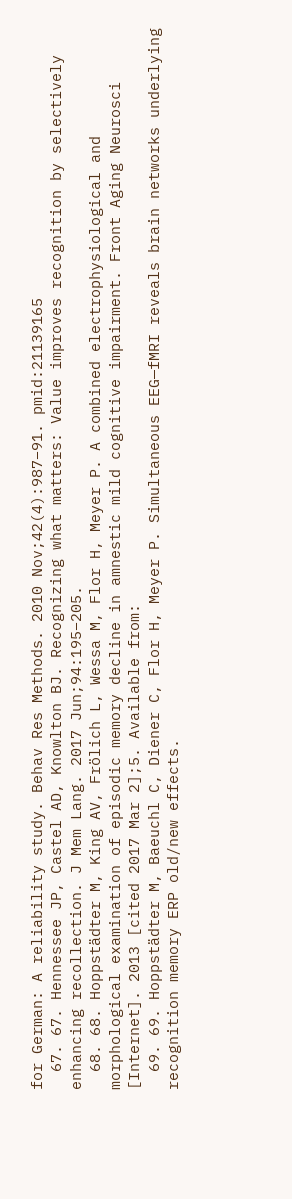for German: A reliability study. Behav Res Methods. 2010 Nov;42(4):987–91. pmid:21139165
  67. 67. Hennessee JP, Castel AD, Knowlton BJ. Recognizing what matters: Value improves recognition by selectively enhancing recollection. J Mem Lang. 2017 Jun;94:195–205.
  68. 68. Hoppstädter M, King AV, Frölich L, Wessa M, Flor H, Meyer P. A combined electrophysiological and morphological examination of episodic memory decline in amnestic mild cognitive impairment. Front Aging Neurosci [Internet]. 2013 [cited 2017 Mar 2];5. Available from:
  69. 69. Hoppstädter M, Baeuchl C, Diener C, Flor H, Meyer P. Simultaneous EEG—fMRI reveals brain networks underlying recognition memory ERP old/new effects.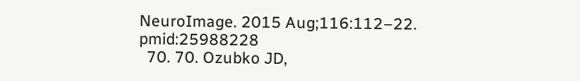NeuroImage. 2015 Aug;116:112–22. pmid:25988228
  70. 70. Ozubko JD,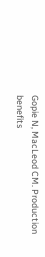Gopie N, MacLeod CM. Production benefits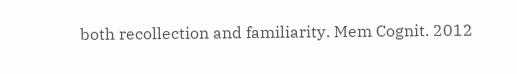both recollection and familiarity. Mem Cognit. 2012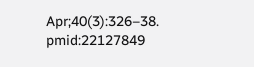Apr;40(3):326–38. pmid:22127849